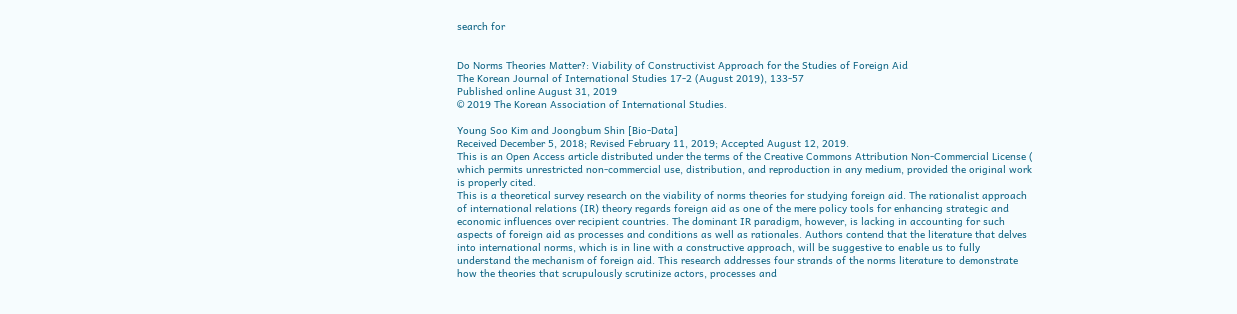search for


Do Norms Theories Matter?: Viability of Constructivist Approach for the Studies of Foreign Aid
The Korean Journal of International Studies 17-2 (August 2019), 133-57
Published online August 31, 2019
© 2019 The Korean Association of International Studies.

Young Soo Kim and Joongbum Shin [Bio-Data]
Received December 5, 2018; Revised February 11, 2019; Accepted August 12, 2019.
This is an Open Access article distributed under the terms of the Creative Commons Attribution Non-Commercial License ( which permits unrestricted non-commercial use, distribution, and reproduction in any medium, provided the original work is properly cited.
This is a theoretical survey research on the viability of norms theories for studying foreign aid. The rationalist approach of international relations (IR) theory regards foreign aid as one of the mere policy tools for enhancing strategic and economic influences over recipient countries. The dominant IR paradigm, however, is lacking in accounting for such aspects of foreign aid as processes and conditions as well as rationales. Authors contend that the literature that delves into international norms, which is in line with a constructive approach, will be suggestive to enable us to fully understand the mechanism of foreign aid. This research addresses four strands of the norms literature to demonstrate how the theories that scrupulously scrutinize actors, processes and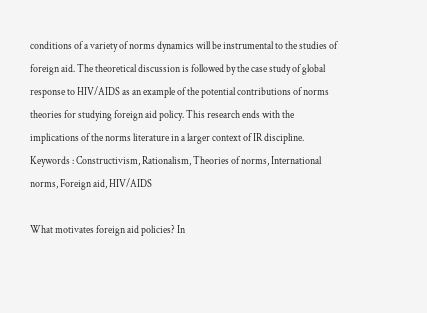conditions of a variety of norms dynamics will be instrumental to the studies of foreign aid. The theoretical discussion is followed by the case study of global response to HIV/AIDS as an example of the potential contributions of norms theories for studying foreign aid policy. This research ends with the implications of the norms literature in a larger context of IR discipline.
Keywords : Constructivism, Rationalism, Theories of norms, International norms, Foreign aid, HIV/AIDS

What motivates foreign aid policies? In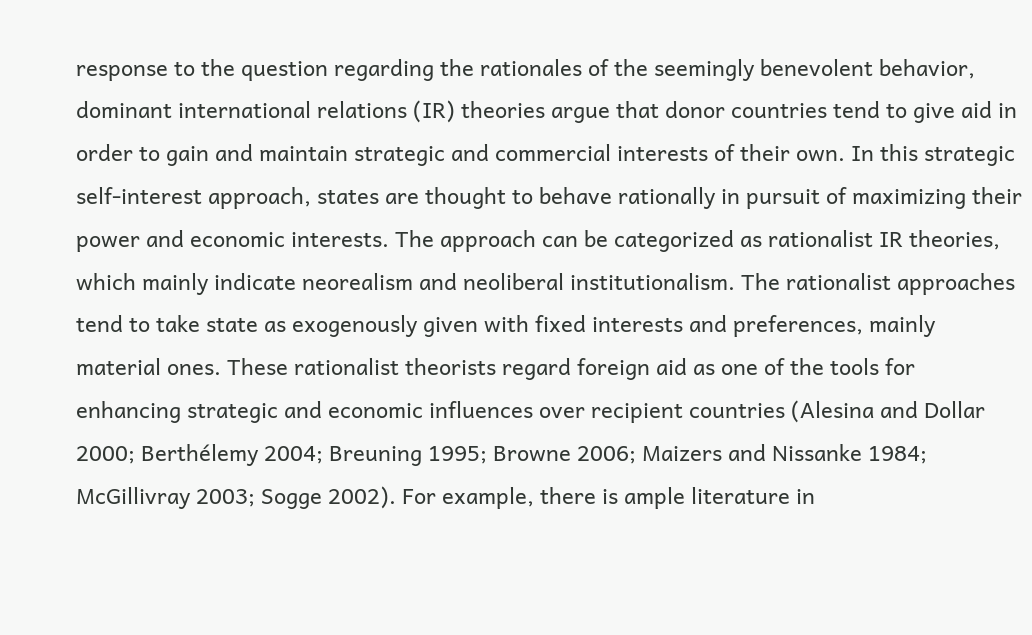response to the question regarding the rationales of the seemingly benevolent behavior, dominant international relations (IR) theories argue that donor countries tend to give aid in order to gain and maintain strategic and commercial interests of their own. In this strategic self-interest approach, states are thought to behave rationally in pursuit of maximizing their power and economic interests. The approach can be categorized as rationalist IR theories, which mainly indicate neorealism and neoliberal institutionalism. The rationalist approaches tend to take state as exogenously given with fixed interests and preferences, mainly material ones. These rationalist theorists regard foreign aid as one of the tools for enhancing strategic and economic influences over recipient countries (Alesina and Dollar 2000; Berthélemy 2004; Breuning 1995; Browne 2006; Maizers and Nissanke 1984; McGillivray 2003; Sogge 2002). For example, there is ample literature in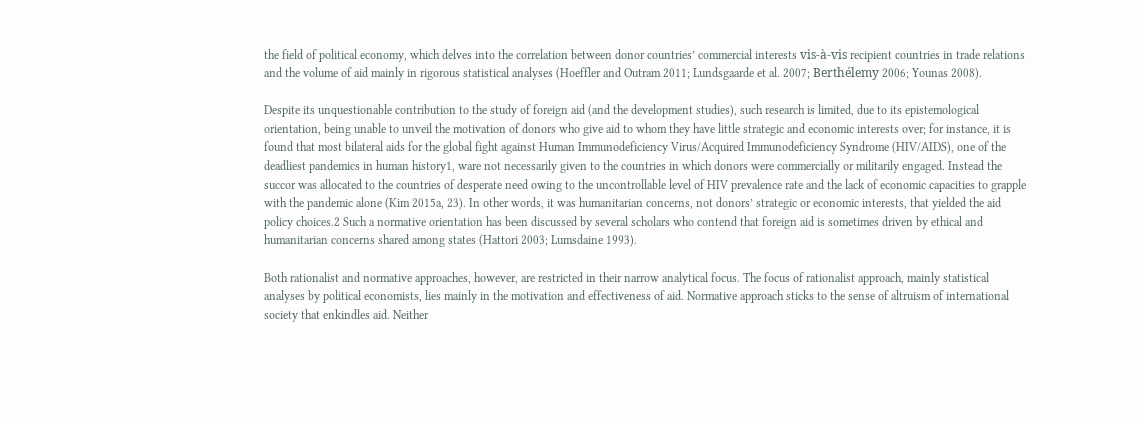the field of political economy, which delves into the correlation between donor countries’ commercial interests vis-à-vis recipient countries in trade relations and the volume of aid mainly in rigorous statistical analyses (Hoeffler and Outram 2011; Lundsgaarde et al. 2007; Berthélemy 2006; Younas 2008).

Despite its unquestionable contribution to the study of foreign aid (and the development studies), such research is limited, due to its epistemological orientation, being unable to unveil the motivation of donors who give aid to whom they have little strategic and economic interests over; for instance, it is found that most bilateral aids for the global fight against Human Immunodeficiency Virus/Acquired Immunodeficiency Syndrome (HIV/AIDS), one of the deadliest pandemics in human history1, ware not necessarily given to the countries in which donors were commercially or militarily engaged. Instead the succor was allocated to the countries of desperate need owing to the uncontrollable level of HIV prevalence rate and the lack of economic capacities to grapple with the pandemic alone (Kim 2015a, 23). In other words, it was humanitarian concerns, not donors’ strategic or economic interests, that yielded the aid policy choices.2 Such a normative orientation has been discussed by several scholars who contend that foreign aid is sometimes driven by ethical and humanitarian concerns shared among states (Hattori 2003; Lumsdaine 1993).

Both rationalist and normative approaches, however, are restricted in their narrow analytical focus. The focus of rationalist approach, mainly statistical analyses by political economists, lies mainly in the motivation and effectiveness of aid. Normative approach sticks to the sense of altruism of international society that enkindles aid. Neither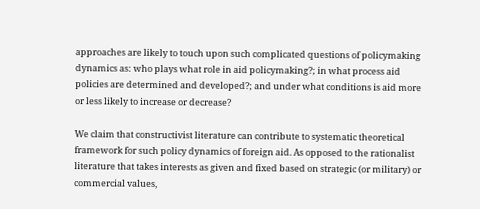approaches are likely to touch upon such complicated questions of policymaking dynamics as: who plays what role in aid policymaking?; in what process aid policies are determined and developed?; and under what conditions is aid more or less likely to increase or decrease?

We claim that constructivist literature can contribute to systematic theoretical framework for such policy dynamics of foreign aid. As opposed to the rationalist literature that takes interests as given and fixed based on strategic (or military) or commercial values,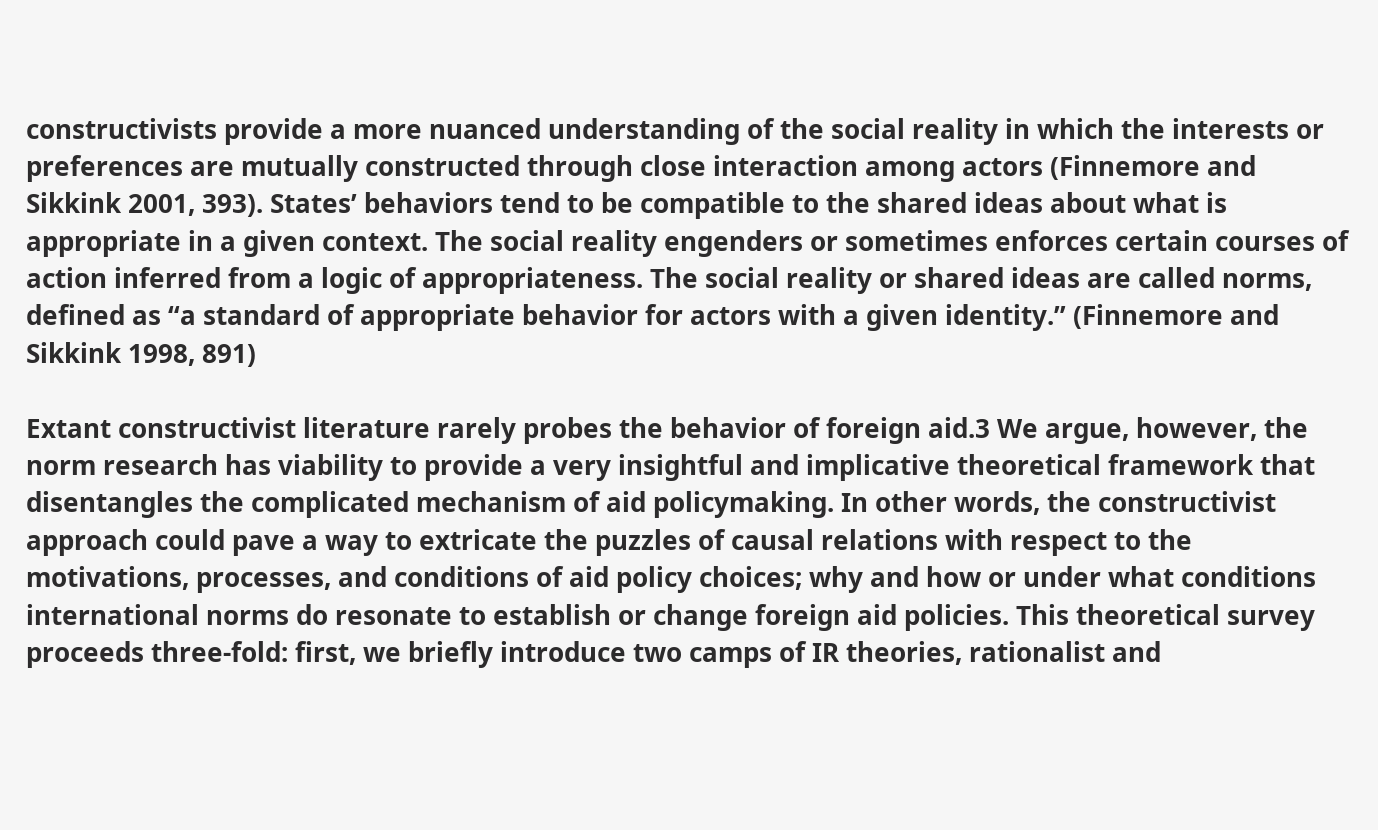constructivists provide a more nuanced understanding of the social reality in which the interests or preferences are mutually constructed through close interaction among actors (Finnemore and Sikkink 2001, 393). States’ behaviors tend to be compatible to the shared ideas about what is appropriate in a given context. The social reality engenders or sometimes enforces certain courses of action inferred from a logic of appropriateness. The social reality or shared ideas are called norms, defined as “a standard of appropriate behavior for actors with a given identity.” (Finnemore and Sikkink 1998, 891)

Extant constructivist literature rarely probes the behavior of foreign aid.3 We argue, however, the norm research has viability to provide a very insightful and implicative theoretical framework that disentangles the complicated mechanism of aid policymaking. In other words, the constructivist approach could pave a way to extricate the puzzles of causal relations with respect to the motivations, processes, and conditions of aid policy choices; why and how or under what conditions international norms do resonate to establish or change foreign aid policies. This theoretical survey proceeds three-fold: first, we briefly introduce two camps of IR theories, rationalist and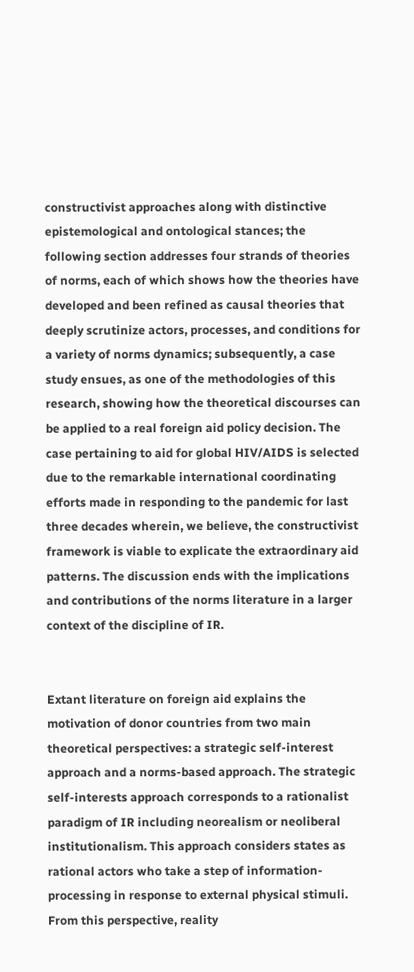constructivist approaches along with distinctive epistemological and ontological stances; the following section addresses four strands of theories of norms, each of which shows how the theories have developed and been refined as causal theories that deeply scrutinize actors, processes, and conditions for a variety of norms dynamics; subsequently, a case study ensues, as one of the methodologies of this research, showing how the theoretical discourses can be applied to a real foreign aid policy decision. The case pertaining to aid for global HIV/AIDS is selected due to the remarkable international coordinating efforts made in responding to the pandemic for last three decades wherein, we believe, the constructivist framework is viable to explicate the extraordinary aid patterns. The discussion ends with the implications and contributions of the norms literature in a larger context of the discipline of IR.


Extant literature on foreign aid explains the motivation of donor countries from two main theoretical perspectives: a strategic self-interest approach and a norms-based approach. The strategic self-interests approach corresponds to a rationalist paradigm of IR including neorealism or neoliberal institutionalism. This approach considers states as rational actors who take a step of information-processing in response to external physical stimuli. From this perspective, reality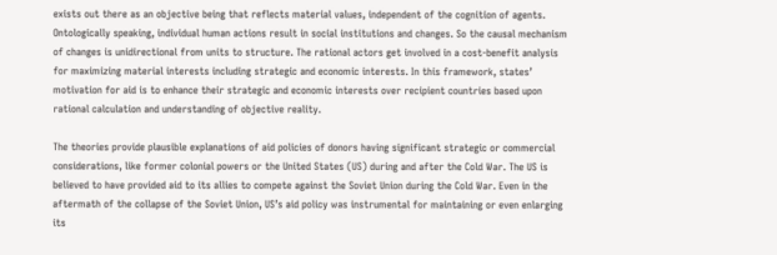exists out there as an objective being that reflects material values, independent of the cognition of agents. Ontologically speaking, individual human actions result in social institutions and changes. So the causal mechanism of changes is unidirectional from units to structure. The rational actors get involved in a cost-benefit analysis for maximizing material interests including strategic and economic interests. In this framework, states’ motivation for aid is to enhance their strategic and economic interests over recipient countries based upon rational calculation and understanding of objective reality.

The theories provide plausible explanations of aid policies of donors having significant strategic or commercial considerations, like former colonial powers or the United States (US) during and after the Cold War. The US is believed to have provided aid to its allies to compete against the Soviet Union during the Cold War. Even in the aftermath of the collapse of the Soviet Union, US’s aid policy was instrumental for maintaining or even enlarging its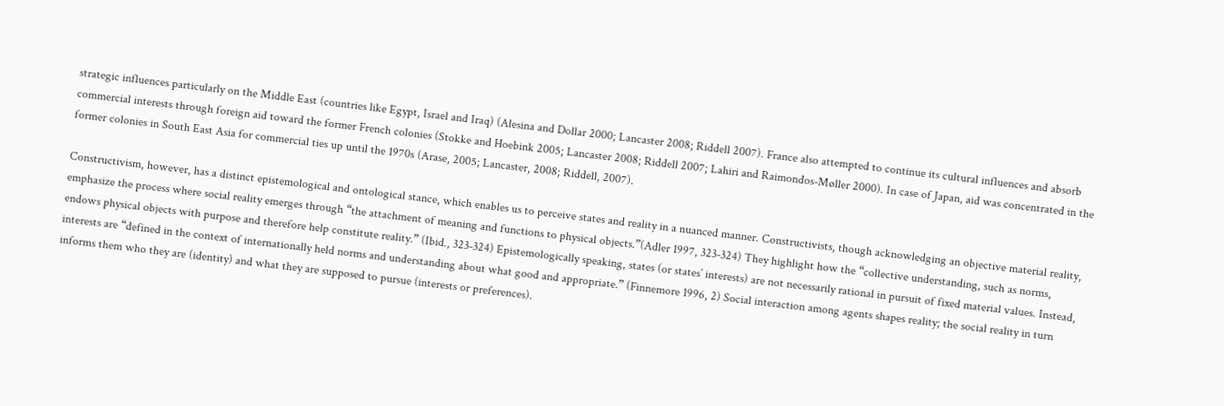strategic influences particularly on the Middle East (countries like Egypt, Israel and Iraq) (Alesina and Dollar 2000; Lancaster 2008; Riddell 2007). France also attempted to continue its cultural influences and absorb commercial interests through foreign aid toward the former French colonies (Stokke and Hoebink 2005; Lancaster 2008; Riddell 2007; Lahiri and Raimondos-Møller 2000). In case of Japan, aid was concentrated in the former colonies in South East Asia for commercial ties up until the 1970s (Arase, 2005; Lancaster, 2008; Riddell, 2007).

Constructivism, however, has a distinct epistemological and ontological stance, which enables us to perceive states and reality in a nuanced manner. Constructivists, though acknowledging an objective material reality, emphasize the process where social reality emerges through “the attachment of meaning and functions to physical objects.”(Adler 1997, 323-324) They highlight how the “collective understanding, such as norms, endows physical objects with purpose and therefore help constitute reality.” (Ibid., 323-324) Epistemologically speaking, states (or states’ interests) are not necessarily rational in pursuit of fixed material values. Instead, interests are “defined in the context of internationally held norms and understanding about what good and appropriate.” (Finnemore 1996, 2) Social interaction among agents shapes reality; the social reality in turn informs them who they are (identity) and what they are supposed to pursue (interests or preferences).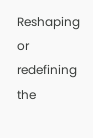Reshaping or redefining the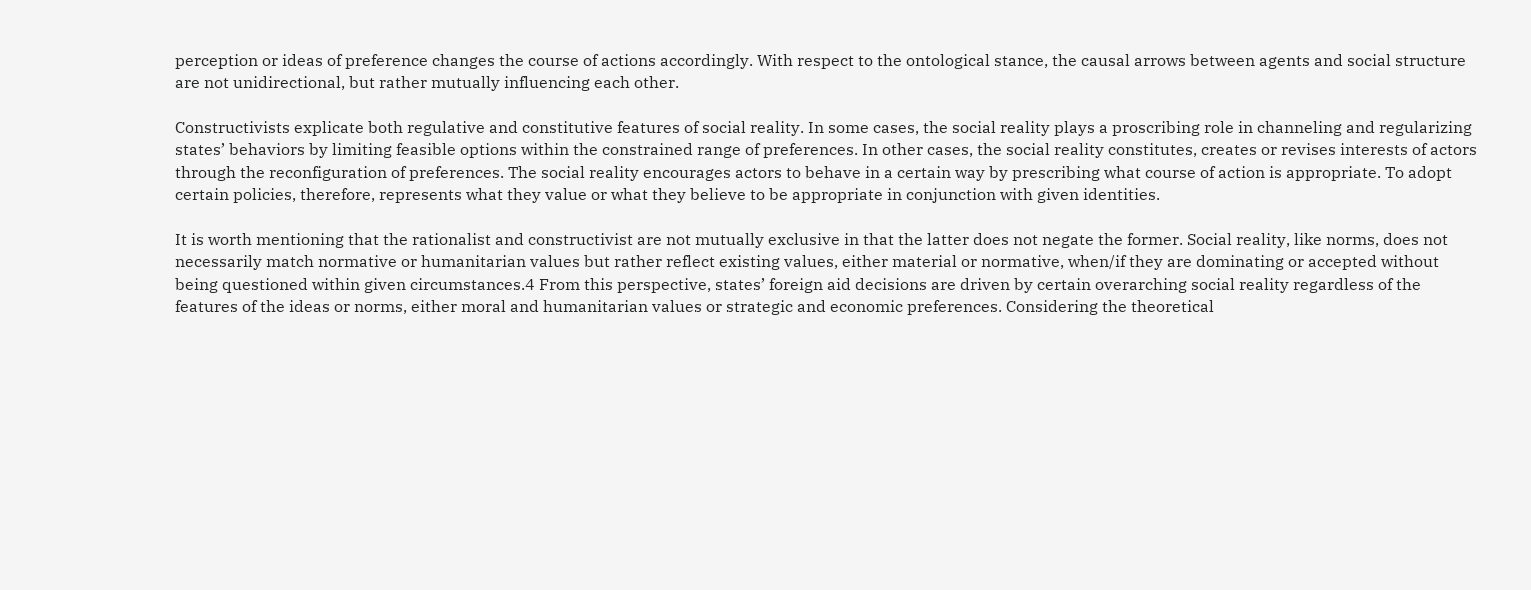perception or ideas of preference changes the course of actions accordingly. With respect to the ontological stance, the causal arrows between agents and social structure are not unidirectional, but rather mutually influencing each other.

Constructivists explicate both regulative and constitutive features of social reality. In some cases, the social reality plays a proscribing role in channeling and regularizing states’ behaviors by limiting feasible options within the constrained range of preferences. In other cases, the social reality constitutes, creates or revises interests of actors through the reconfiguration of preferences. The social reality encourages actors to behave in a certain way by prescribing what course of action is appropriate. To adopt certain policies, therefore, represents what they value or what they believe to be appropriate in conjunction with given identities.

It is worth mentioning that the rationalist and constructivist are not mutually exclusive in that the latter does not negate the former. Social reality, like norms, does not necessarily match normative or humanitarian values but rather reflect existing values, either material or normative, when/if they are dominating or accepted without being questioned within given circumstances.4 From this perspective, states’ foreign aid decisions are driven by certain overarching social reality regardless of the features of the ideas or norms, either moral and humanitarian values or strategic and economic preferences. Considering the theoretical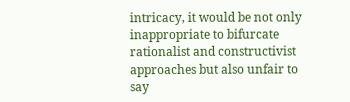intricacy, it would be not only inappropriate to bifurcate rationalist and constructivist approaches but also unfair to say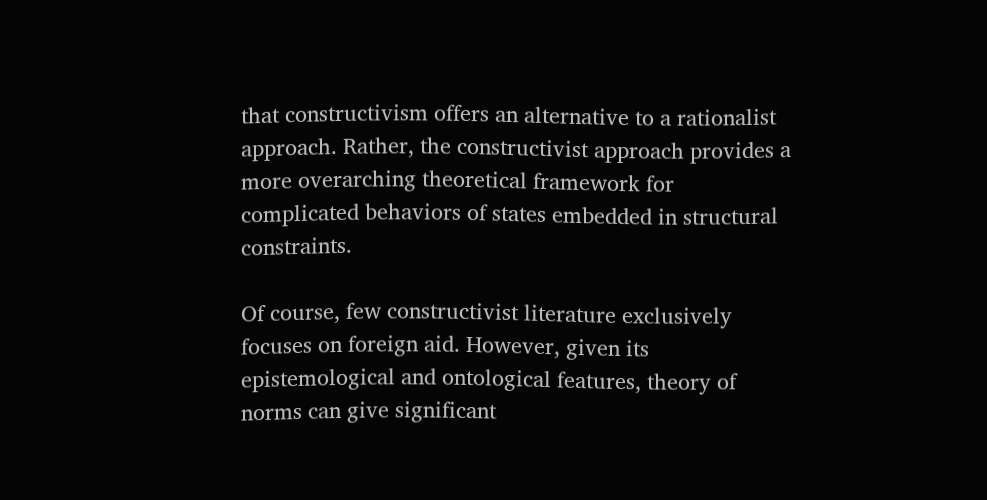that constructivism offers an alternative to a rationalist approach. Rather, the constructivist approach provides a more overarching theoretical framework for complicated behaviors of states embedded in structural constraints.

Of course, few constructivist literature exclusively focuses on foreign aid. However, given its epistemological and ontological features, theory of norms can give significant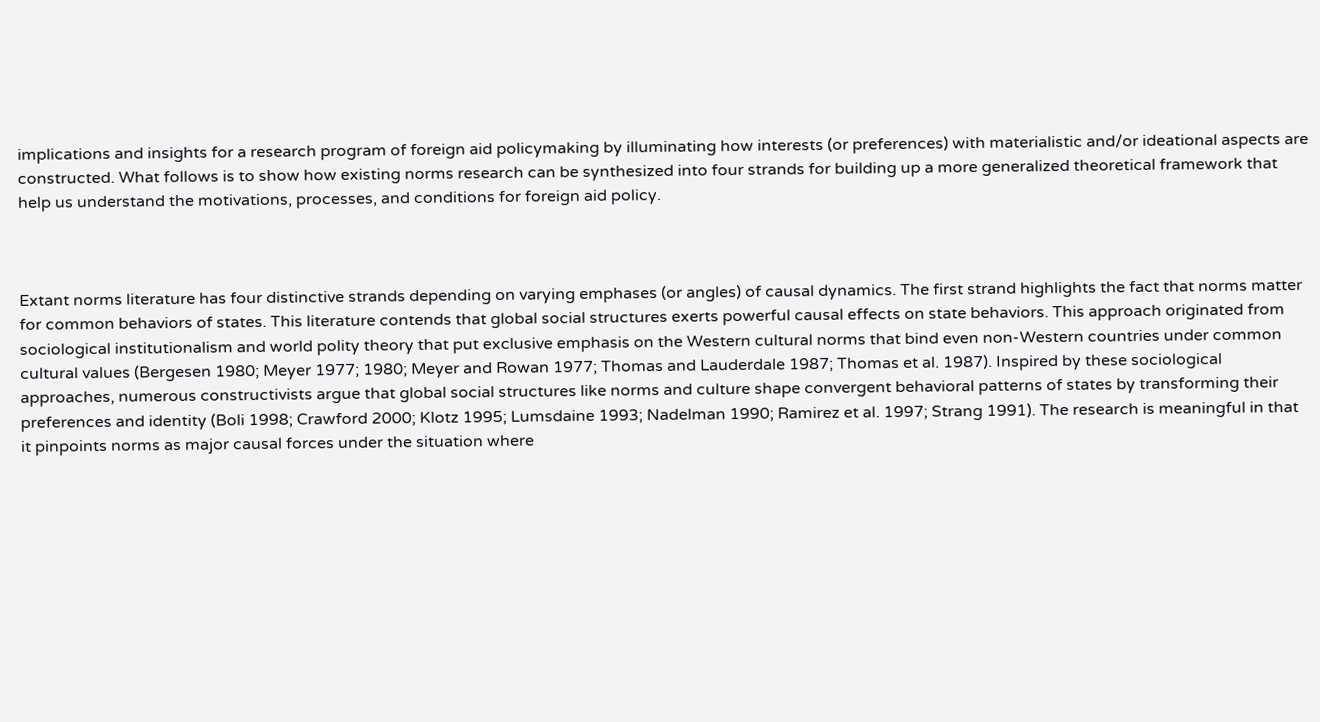implications and insights for a research program of foreign aid policymaking by illuminating how interests (or preferences) with materialistic and/or ideational aspects are constructed. What follows is to show how existing norms research can be synthesized into four strands for building up a more generalized theoretical framework that help us understand the motivations, processes, and conditions for foreign aid policy.



Extant norms literature has four distinctive strands depending on varying emphases (or angles) of causal dynamics. The first strand highlights the fact that norms matter for common behaviors of states. This literature contends that global social structures exerts powerful causal effects on state behaviors. This approach originated from sociological institutionalism and world polity theory that put exclusive emphasis on the Western cultural norms that bind even non-Western countries under common cultural values (Bergesen 1980; Meyer 1977; 1980; Meyer and Rowan 1977; Thomas and Lauderdale 1987; Thomas et al. 1987). Inspired by these sociological approaches, numerous constructivists argue that global social structures like norms and culture shape convergent behavioral patterns of states by transforming their preferences and identity (Boli 1998; Crawford 2000; Klotz 1995; Lumsdaine 1993; Nadelman 1990; Ramirez et al. 1997; Strang 1991). The research is meaningful in that it pinpoints norms as major causal forces under the situation where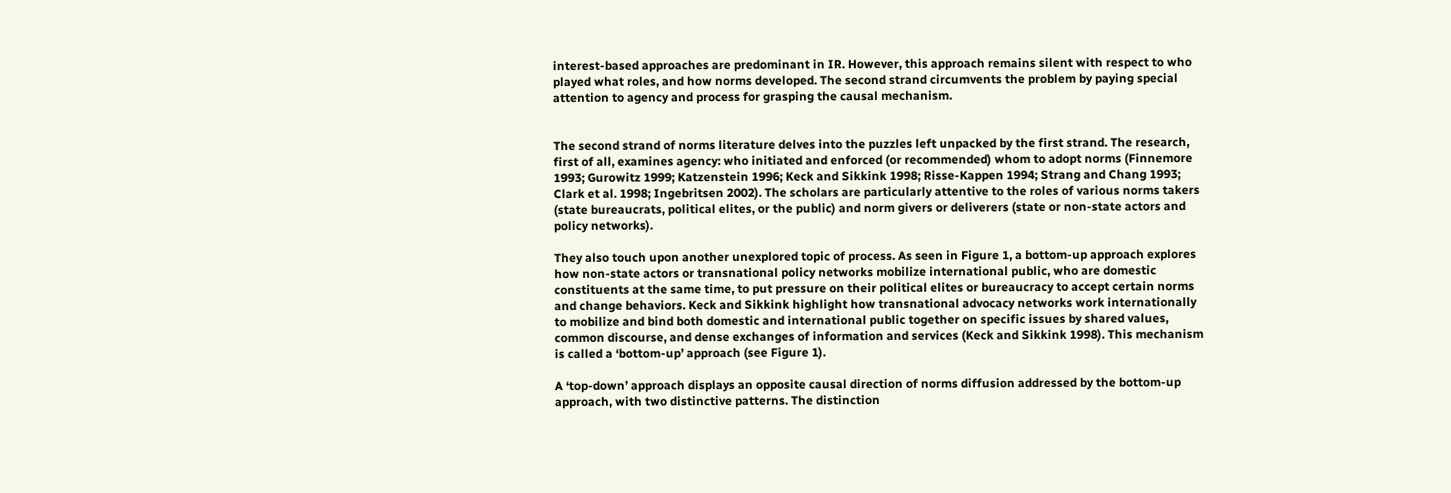interest-based approaches are predominant in IR. However, this approach remains silent with respect to who played what roles, and how norms developed. The second strand circumvents the problem by paying special attention to agency and process for grasping the causal mechanism.


The second strand of norms literature delves into the puzzles left unpacked by the first strand. The research, first of all, examines agency: who initiated and enforced (or recommended) whom to adopt norms (Finnemore 1993; Gurowitz 1999; Katzenstein 1996; Keck and Sikkink 1998; Risse-Kappen 1994; Strang and Chang 1993; Clark et al. 1998; Ingebritsen 2002). The scholars are particularly attentive to the roles of various norms takers (state bureaucrats, political elites, or the public) and norm givers or deliverers (state or non-state actors and policy networks).

They also touch upon another unexplored topic of process. As seen in Figure 1, a bottom-up approach explores how non-state actors or transnational policy networks mobilize international public, who are domestic constituents at the same time, to put pressure on their political elites or bureaucracy to accept certain norms and change behaviors. Keck and Sikkink highlight how transnational advocacy networks work internationally to mobilize and bind both domestic and international public together on specific issues by shared values, common discourse, and dense exchanges of information and services (Keck and Sikkink 1998). This mechanism is called a ‘bottom-up’ approach (see Figure 1).

A ‘top-down’ approach displays an opposite causal direction of norms diffusion addressed by the bottom-up approach, with two distinctive patterns. The distinction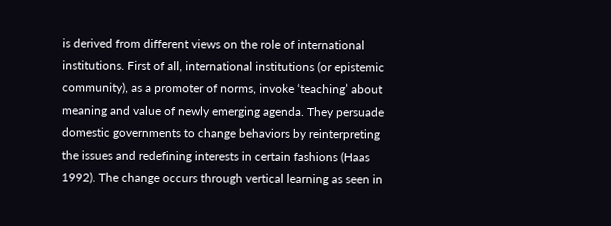is derived from different views on the role of international institutions. First of all, international institutions (or epistemic community), as a promoter of norms, invoke ‘teaching’ about meaning and value of newly emerging agenda. They persuade domestic governments to change behaviors by reinterpreting the issues and redefining interests in certain fashions (Haas 1992). The change occurs through vertical learning as seen in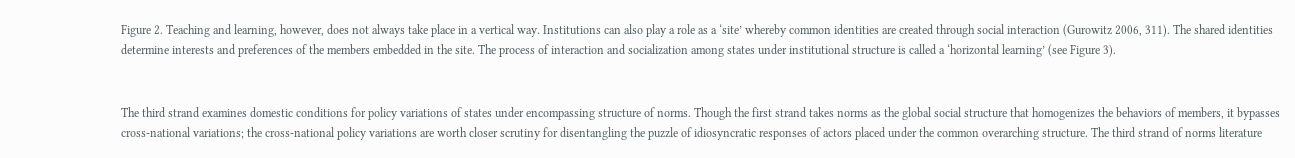Figure 2. Teaching and learning, however, does not always take place in a vertical way. Institutions can also play a role as a ‘site’ whereby common identities are created through social interaction (Gurowitz 2006, 311). The shared identities determine interests and preferences of the members embedded in the site. The process of interaction and socialization among states under institutional structure is called a ‘horizontal learning’ (see Figure 3).


The third strand examines domestic conditions for policy variations of states under encompassing structure of norms. Though the first strand takes norms as the global social structure that homogenizes the behaviors of members, it bypasses cross-national variations; the cross-national policy variations are worth closer scrutiny for disentangling the puzzle of idiosyncratic responses of actors placed under the common overarching structure. The third strand of norms literature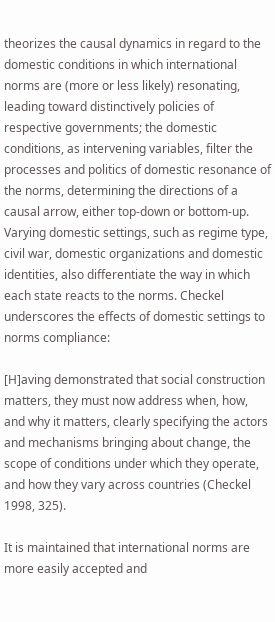theorizes the causal dynamics in regard to the domestic conditions in which international norms are (more or less likely) resonating, leading toward distinctively policies of respective governments; the domestic conditions, as intervening variables, filter the processes and politics of domestic resonance of the norms, determining the directions of a causal arrow, either top-down or bottom-up. Varying domestic settings, such as regime type, civil war, domestic organizations and domestic identities, also differentiate the way in which each state reacts to the norms. Checkel underscores the effects of domestic settings to norms compliance:

[H]aving demonstrated that social construction matters, they must now address when, how, and why it matters, clearly specifying the actors and mechanisms bringing about change, the scope of conditions under which they operate, and how they vary across countries (Checkel 1998, 325).

It is maintained that international norms are more easily accepted and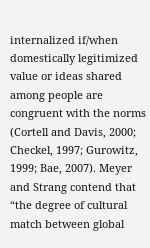internalized if/when domestically legitimized value or ideas shared among people are congruent with the norms (Cortell and Davis, 2000; Checkel, 1997; Gurowitz, 1999; Bae, 2007). Meyer and Strang contend that “the degree of cultural match between global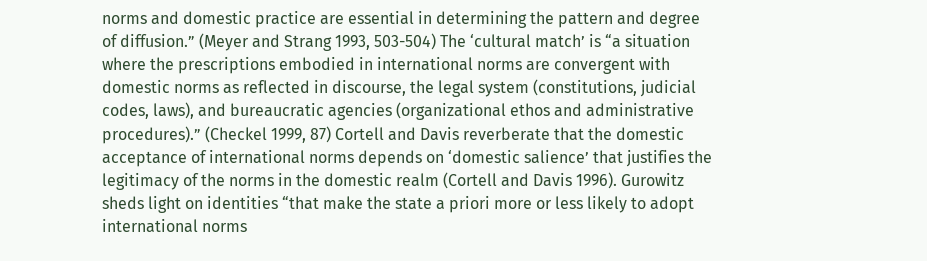norms and domestic practice are essential in determining the pattern and degree of diffusion.” (Meyer and Strang 1993, 503-504) The ‘cultural match’ is “a situation where the prescriptions embodied in international norms are convergent with domestic norms as reflected in discourse, the legal system (constitutions, judicial codes, laws), and bureaucratic agencies (organizational ethos and administrative procedures).” (Checkel 1999, 87) Cortell and Davis reverberate that the domestic acceptance of international norms depends on ‘domestic salience’ that justifies the legitimacy of the norms in the domestic realm (Cortell and Davis 1996). Gurowitz sheds light on identities “that make the state a priori more or less likely to adopt international norms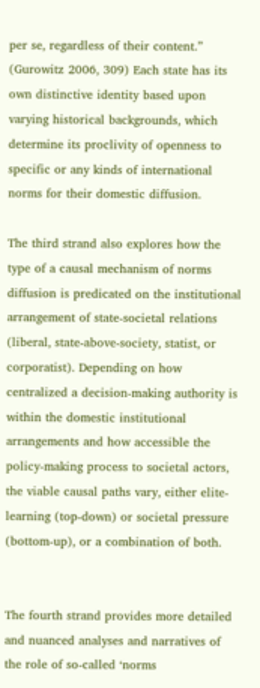per se, regardless of their content.” (Gurowitz 2006, 309) Each state has its own distinctive identity based upon varying historical backgrounds, which determine its proclivity of openness to specific or any kinds of international norms for their domestic diffusion.

The third strand also explores how the type of a causal mechanism of norms diffusion is predicated on the institutional arrangement of state-societal relations (liberal, state-above-society, statist, or corporatist). Depending on how centralized a decision-making authority is within the domestic institutional arrangements and how accessible the policy-making process to societal actors, the viable causal paths vary, either elite-learning (top-down) or societal pressure (bottom-up), or a combination of both.


The fourth strand provides more detailed and nuanced analyses and narratives of the role of so-called ‘norms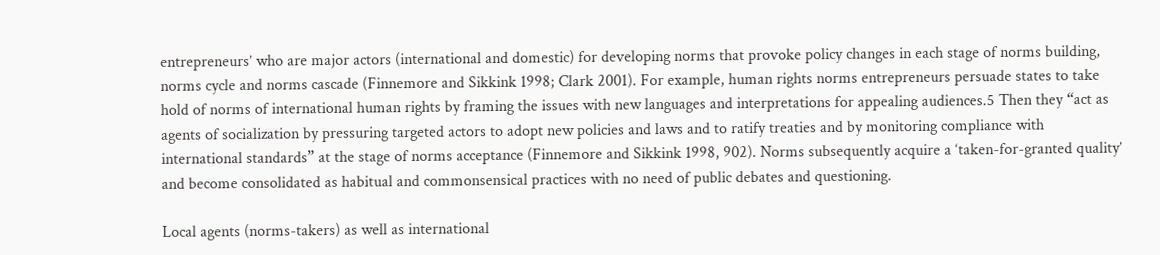entrepreneurs’ who are major actors (international and domestic) for developing norms that provoke policy changes in each stage of norms building, norms cycle and norms cascade (Finnemore and Sikkink 1998; Clark 2001). For example, human rights norms entrepreneurs persuade states to take hold of norms of international human rights by framing the issues with new languages and interpretations for appealing audiences.5 Then they “act as agents of socialization by pressuring targeted actors to adopt new policies and laws and to ratify treaties and by monitoring compliance with international standards” at the stage of norms acceptance (Finnemore and Sikkink 1998, 902). Norms subsequently acquire a ‘taken-for-granted quality’ and become consolidated as habitual and commonsensical practices with no need of public debates and questioning.

Local agents (norms-takers) as well as international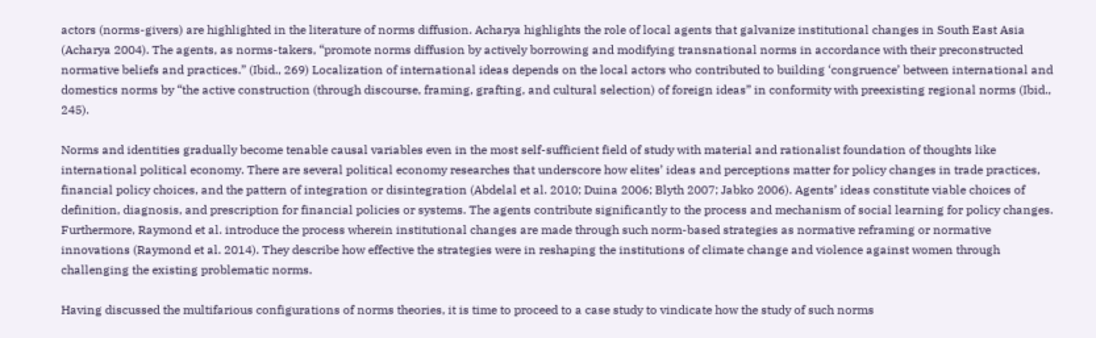actors (norms-givers) are highlighted in the literature of norms diffusion. Acharya highlights the role of local agents that galvanize institutional changes in South East Asia (Acharya 2004). The agents, as norms-takers, “promote norms diffusion by actively borrowing and modifying transnational norms in accordance with their preconstructed normative beliefs and practices.” (Ibid., 269) Localization of international ideas depends on the local actors who contributed to building ‘congruence’ between international and domestics norms by “the active construction (through discourse, framing, grafting, and cultural selection) of foreign ideas” in conformity with preexisting regional norms (Ibid., 245).

Norms and identities gradually become tenable causal variables even in the most self-sufficient field of study with material and rationalist foundation of thoughts like international political economy. There are several political economy researches that underscore how elites’ ideas and perceptions matter for policy changes in trade practices, financial policy choices, and the pattern of integration or disintegration (Abdelal et al. 2010; Duina 2006; Blyth 2007; Jabko 2006). Agents’ ideas constitute viable choices of definition, diagnosis, and prescription for financial policies or systems. The agents contribute significantly to the process and mechanism of social learning for policy changes. Furthermore, Raymond et al. introduce the process wherein institutional changes are made through such norm-based strategies as normative reframing or normative innovations (Raymond et al. 2014). They describe how effective the strategies were in reshaping the institutions of climate change and violence against women through challenging the existing problematic norms.

Having discussed the multifarious configurations of norms theories, it is time to proceed to a case study to vindicate how the study of such norms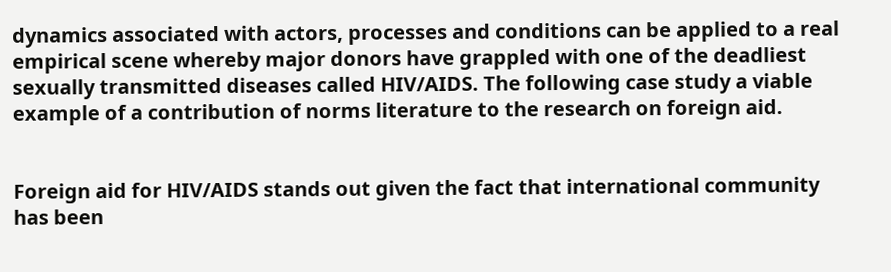dynamics associated with actors, processes and conditions can be applied to a real empirical scene whereby major donors have grappled with one of the deadliest sexually transmitted diseases called HIV/AIDS. The following case study a viable example of a contribution of norms literature to the research on foreign aid.


Foreign aid for HIV/AIDS stands out given the fact that international community has been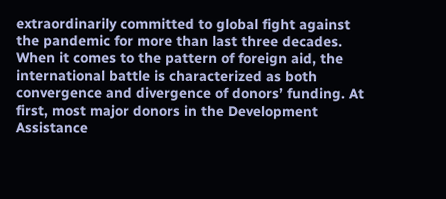extraordinarily committed to global fight against the pandemic for more than last three decades. When it comes to the pattern of foreign aid, the international battle is characterized as both convergence and divergence of donors’ funding. At first, most major donors in the Development Assistance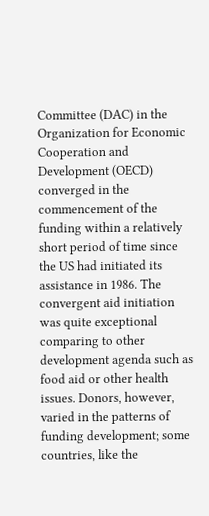Committee (DAC) in the Organization for Economic Cooperation and Development (OECD) converged in the commencement of the funding within a relatively short period of time since the US had initiated its assistance in 1986. The convergent aid initiation was quite exceptional comparing to other development agenda such as food aid or other health issues. Donors, however, varied in the patterns of funding development; some countries, like the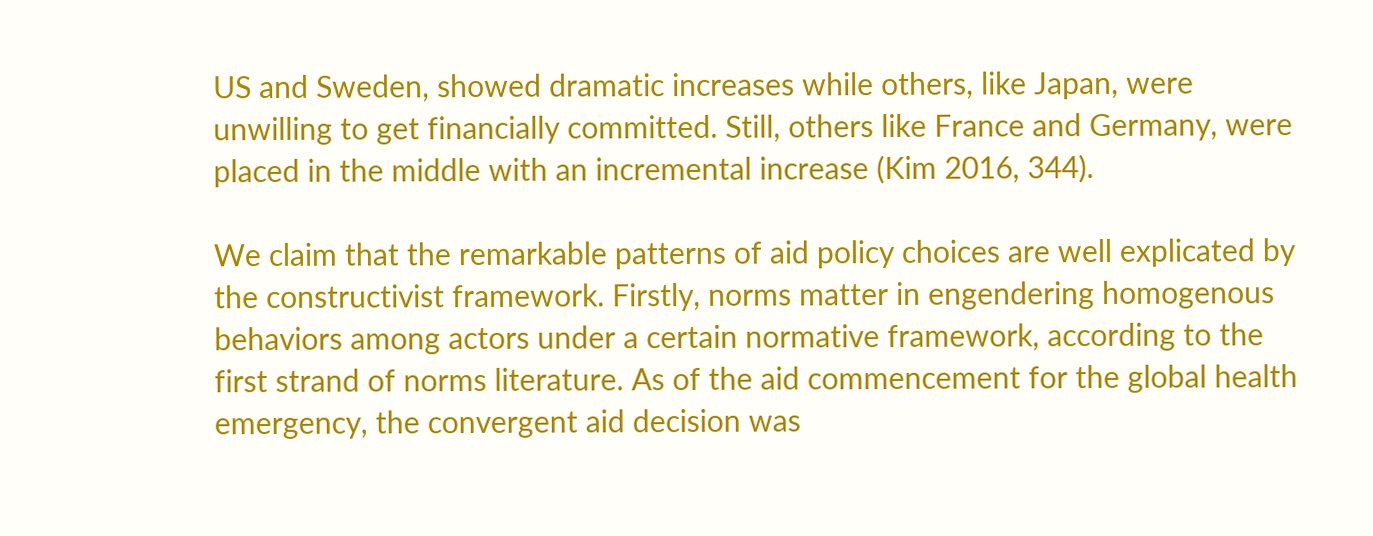US and Sweden, showed dramatic increases while others, like Japan, were unwilling to get financially committed. Still, others like France and Germany, were placed in the middle with an incremental increase (Kim 2016, 344).

We claim that the remarkable patterns of aid policy choices are well explicated by the constructivist framework. Firstly, norms matter in engendering homogenous behaviors among actors under a certain normative framework, according to the first strand of norms literature. As of the aid commencement for the global health emergency, the convergent aid decision was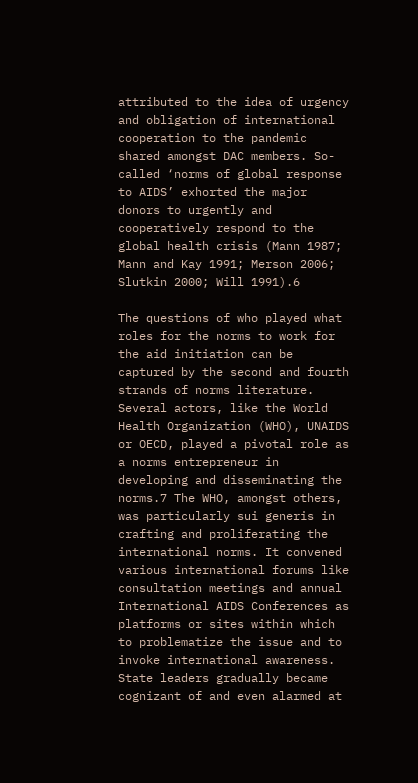attributed to the idea of urgency and obligation of international cooperation to the pandemic shared amongst DAC members. So-called ‘norms of global response to AIDS’ exhorted the major donors to urgently and cooperatively respond to the global health crisis (Mann 1987; Mann and Kay 1991; Merson 2006; Slutkin 2000; Will 1991).6

The questions of who played what roles for the norms to work for the aid initiation can be captured by the second and fourth strands of norms literature. Several actors, like the World Health Organization (WHO), UNAIDS or OECD, played a pivotal role as a norms entrepreneur in developing and disseminating the norms.7 The WHO, amongst others, was particularly sui generis in crafting and proliferating the international norms. It convened various international forums like consultation meetings and annual International AIDS Conferences as platforms or sites within which to problematize the issue and to invoke international awareness. State leaders gradually became cognizant of and even alarmed at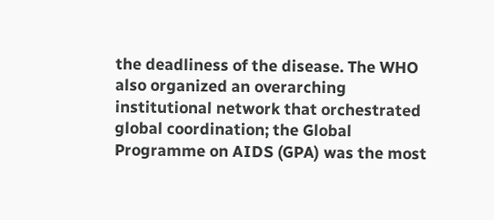the deadliness of the disease. The WHO also organized an overarching institutional network that orchestrated global coordination; the Global Programme on AIDS (GPA) was the most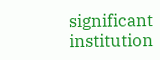significant institution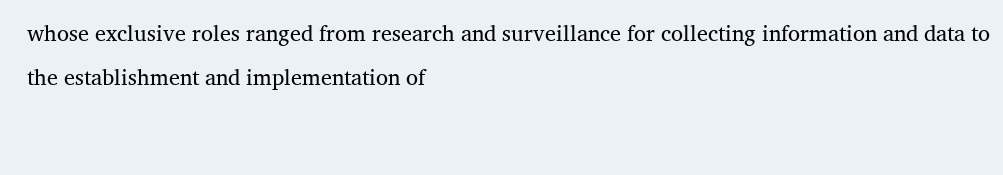whose exclusive roles ranged from research and surveillance for collecting information and data to the establishment and implementation of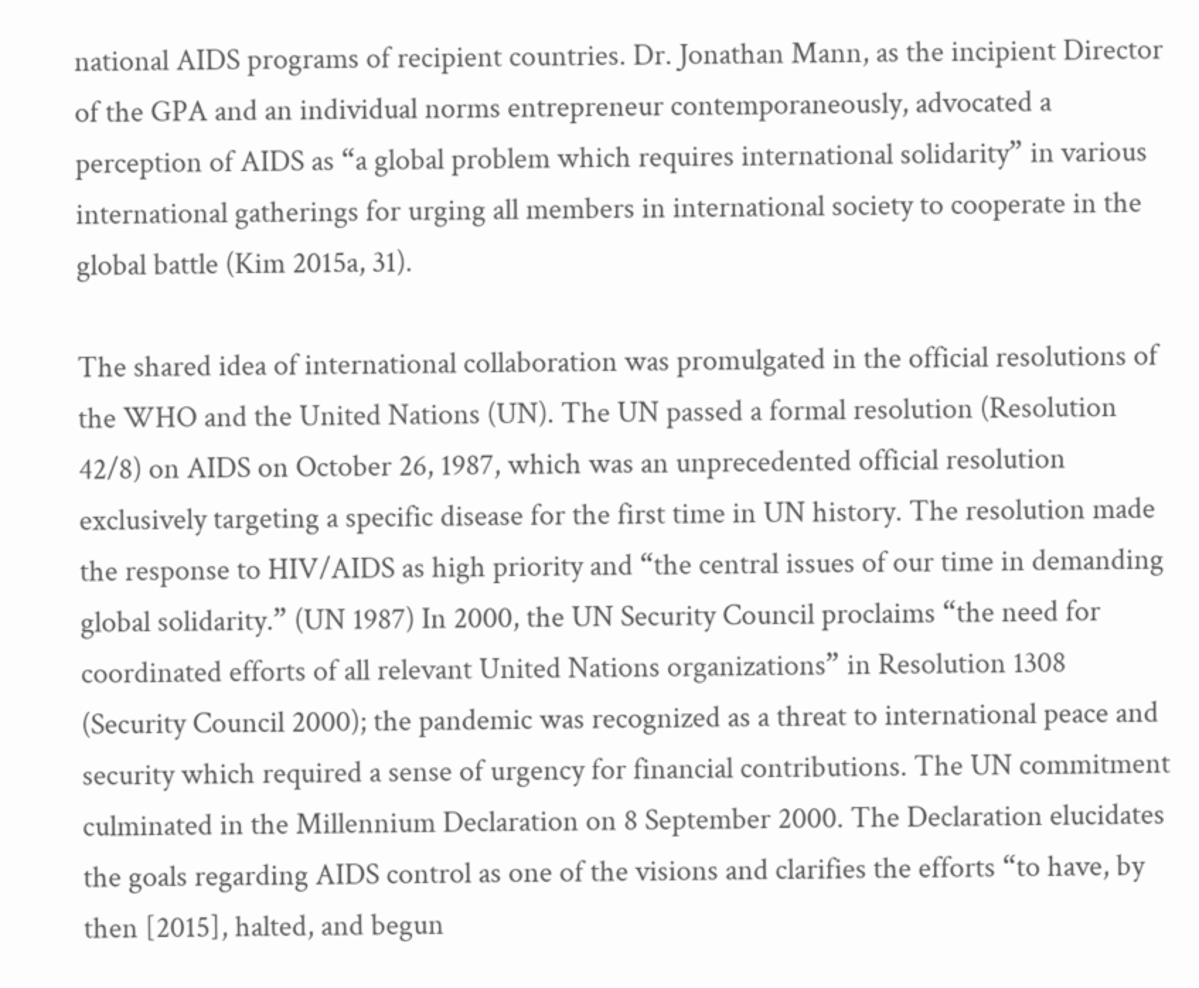national AIDS programs of recipient countries. Dr. Jonathan Mann, as the incipient Director of the GPA and an individual norms entrepreneur contemporaneously, advocated a perception of AIDS as “a global problem which requires international solidarity” in various international gatherings for urging all members in international society to cooperate in the global battle (Kim 2015a, 31).

The shared idea of international collaboration was promulgated in the official resolutions of the WHO and the United Nations (UN). The UN passed a formal resolution (Resolution 42/8) on AIDS on October 26, 1987, which was an unprecedented official resolution exclusively targeting a specific disease for the first time in UN history. The resolution made the response to HIV/AIDS as high priority and “the central issues of our time in demanding global solidarity.” (UN 1987) In 2000, the UN Security Council proclaims “the need for coordinated efforts of all relevant United Nations organizations” in Resolution 1308 (Security Council 2000); the pandemic was recognized as a threat to international peace and security which required a sense of urgency for financial contributions. The UN commitment culminated in the Millennium Declaration on 8 September 2000. The Declaration elucidates the goals regarding AIDS control as one of the visions and clarifies the efforts “to have, by then [2015], halted, and begun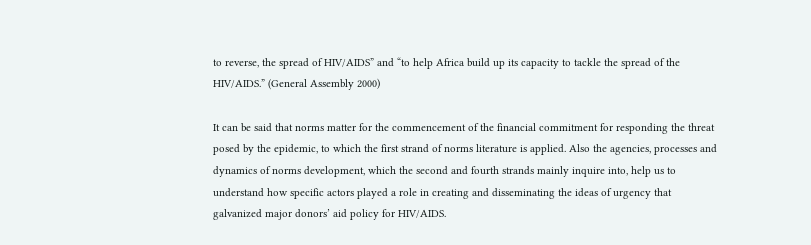to reverse, the spread of HIV/AIDS” and “to help Africa build up its capacity to tackle the spread of the HIV/AIDS.” (General Assembly 2000)

It can be said that norms matter for the commencement of the financial commitment for responding the threat posed by the epidemic, to which the first strand of norms literature is applied. Also the agencies, processes and dynamics of norms development, which the second and fourth strands mainly inquire into, help us to understand how specific actors played a role in creating and disseminating the ideas of urgency that galvanized major donors’ aid policy for HIV/AIDS.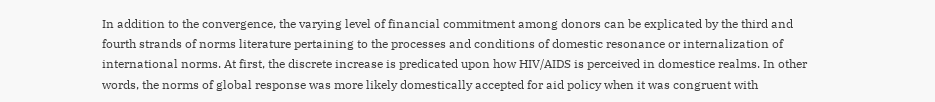In addition to the convergence, the varying level of financial commitment among donors can be explicated by the third and fourth strands of norms literature pertaining to the processes and conditions of domestic resonance or internalization of international norms. At first, the discrete increase is predicated upon how HIV/AIDS is perceived in domestice realms. In other words, the norms of global response was more likely domestically accepted for aid policy when it was congruent with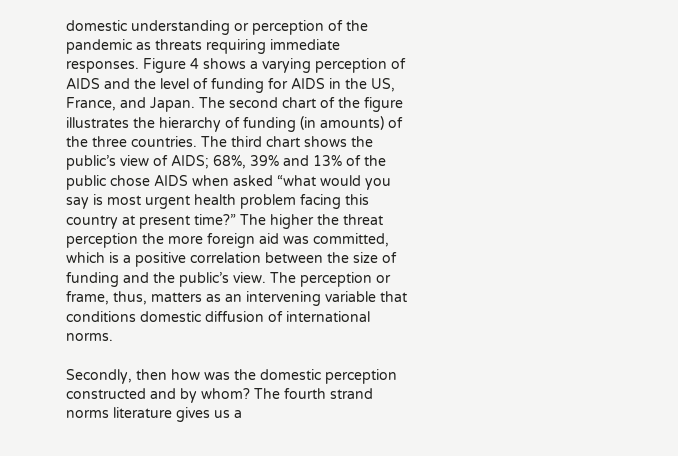domestic understanding or perception of the pandemic as threats requiring immediate responses. Figure 4 shows a varying perception of AIDS and the level of funding for AIDS in the US, France, and Japan. The second chart of the figure illustrates the hierarchy of funding (in amounts) of the three countries. The third chart shows the public’s view of AIDS; 68%, 39% and 13% of the public chose AIDS when asked “what would you say is most urgent health problem facing this country at present time?” The higher the threat perception the more foreign aid was committed, which is a positive correlation between the size of funding and the public’s view. The perception or frame, thus, matters as an intervening variable that conditions domestic diffusion of international norms.

Secondly, then how was the domestic perception constructed and by whom? The fourth strand norms literature gives us a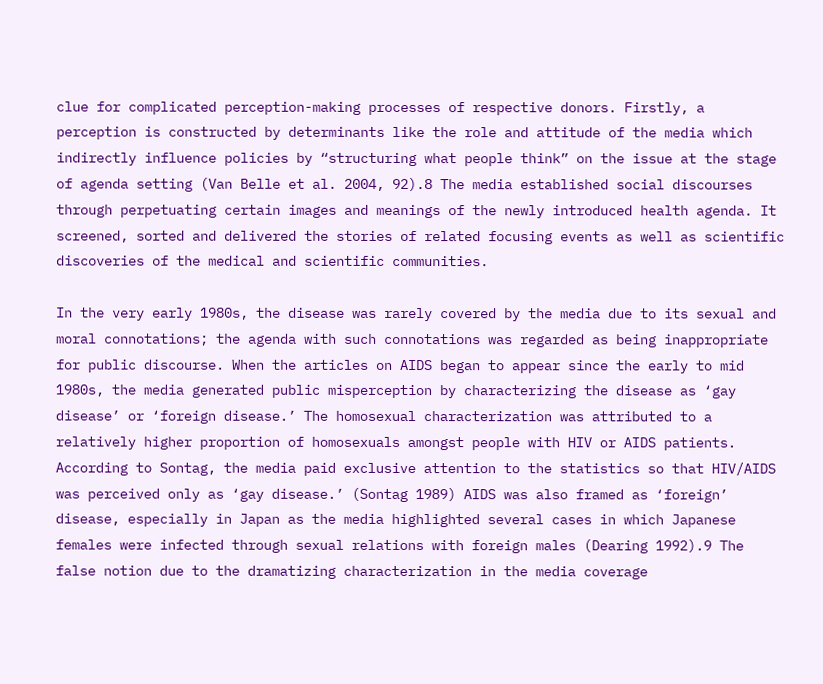clue for complicated perception-making processes of respective donors. Firstly, a perception is constructed by determinants like the role and attitude of the media which indirectly influence policies by “structuring what people think” on the issue at the stage of agenda setting (Van Belle et al. 2004, 92).8 The media established social discourses through perpetuating certain images and meanings of the newly introduced health agenda. It screened, sorted and delivered the stories of related focusing events as well as scientific discoveries of the medical and scientific communities.

In the very early 1980s, the disease was rarely covered by the media due to its sexual and moral connotations; the agenda with such connotations was regarded as being inappropriate for public discourse. When the articles on AIDS began to appear since the early to mid 1980s, the media generated public misperception by characterizing the disease as ‘gay disease’ or ‘foreign disease.’ The homosexual characterization was attributed to a relatively higher proportion of homosexuals amongst people with HIV or AIDS patients. According to Sontag, the media paid exclusive attention to the statistics so that HIV/AIDS was perceived only as ‘gay disease.’ (Sontag 1989) AIDS was also framed as ‘foreign’ disease, especially in Japan as the media highlighted several cases in which Japanese females were infected through sexual relations with foreign males (Dearing 1992).9 The false notion due to the dramatizing characterization in the media coverage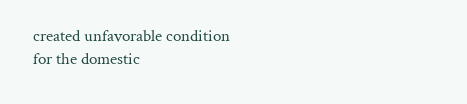created unfavorable condition for the domestic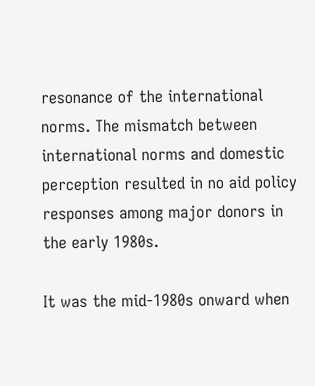resonance of the international norms. The mismatch between international norms and domestic perception resulted in no aid policy responses among major donors in the early 1980s.

It was the mid-1980s onward when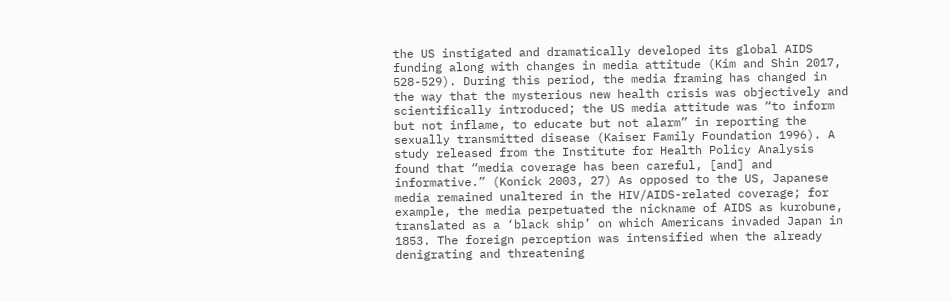the US instigated and dramatically developed its global AIDS funding along with changes in media attitude (Kim and Shin 2017, 528-529). During this period, the media framing has changed in the way that the mysterious new health crisis was objectively and scientifically introduced; the US media attitude was “to inform but not inflame, to educate but not alarm” in reporting the sexually transmitted disease (Kaiser Family Foundation 1996). A study released from the Institute for Health Policy Analysis found that “media coverage has been careful, [and] and informative.” (Konick 2003, 27) As opposed to the US, Japanese media remained unaltered in the HIV/AIDS-related coverage; for example, the media perpetuated the nickname of AIDS as kurobune, translated as a ‘black ship’ on which Americans invaded Japan in 1853. The foreign perception was intensified when the already denigrating and threatening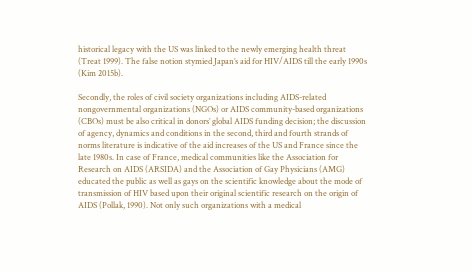historical legacy with the US was linked to the newly emerging health threat (Treat 1999). The false notion stymied Japan’s aid for HIV/AIDS till the early 1990s (Kim 2015b).

Secondly, the roles of civil society organizations including AIDS-related nongovernmental organizations (NGOs) or AIDS community-based organizations (CBOs) must be also critical in donors’ global AIDS funding decision; the discussion of agency, dynamics and conditions in the second, third and fourth strands of norms literature is indicative of the aid increases of the US and France since the late 1980s. In case of France, medical communities like the Association for Research on AIDS (ARSIDA) and the Association of Gay Physicians (AMG) educated the public as well as gays on the scientific knowledge about the mode of transmission of HIV based upon their original scientific research on the origin of AIDS (Pollak, 1990). Not only such organizations with a medical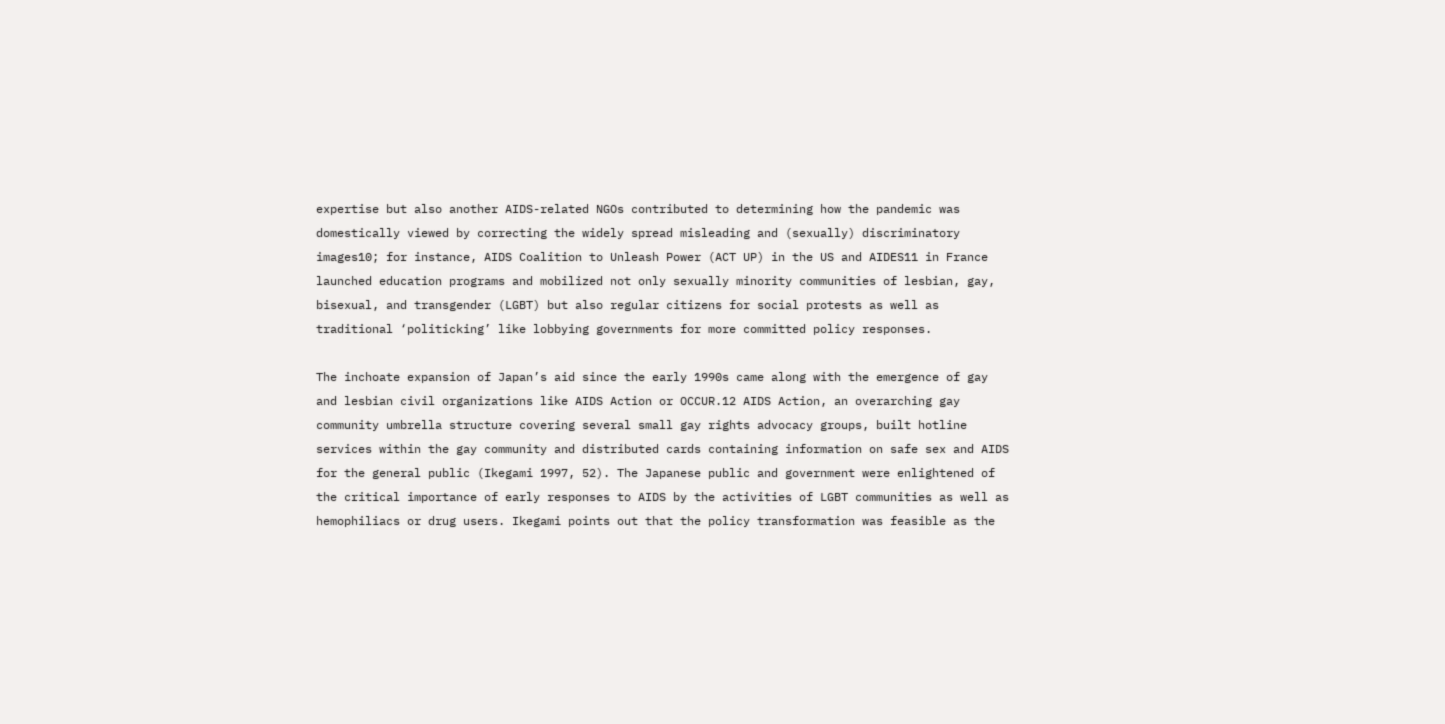expertise but also another AIDS-related NGOs contributed to determining how the pandemic was domestically viewed by correcting the widely spread misleading and (sexually) discriminatory images10; for instance, AIDS Coalition to Unleash Power (ACT UP) in the US and AIDES11 in France launched education programs and mobilized not only sexually minority communities of lesbian, gay, bisexual, and transgender (LGBT) but also regular citizens for social protests as well as traditional ‘politicking’ like lobbying governments for more committed policy responses.

The inchoate expansion of Japan’s aid since the early 1990s came along with the emergence of gay and lesbian civil organizations like AIDS Action or OCCUR.12 AIDS Action, an overarching gay community umbrella structure covering several small gay rights advocacy groups, built hotline services within the gay community and distributed cards containing information on safe sex and AIDS for the general public (Ikegami 1997, 52). The Japanese public and government were enlightened of the critical importance of early responses to AIDS by the activities of LGBT communities as well as hemophiliacs or drug users. Ikegami points out that the policy transformation was feasible as the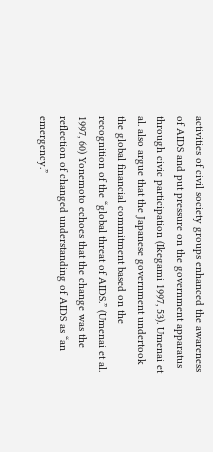activities of civil society groups enhanced the awareness of AIDS and put pressure on the government apparatus through civic participation (Ikegami 1997, 53). Umenai et al. also argue that the Japanese government undertook the global financial commitment based on the recognition of the “global threat of AIDS.” (Umenai et al. 1997, 60) Yonemoto echoes that the change was the reflection of changed understanding of AIDS as “an emergency.”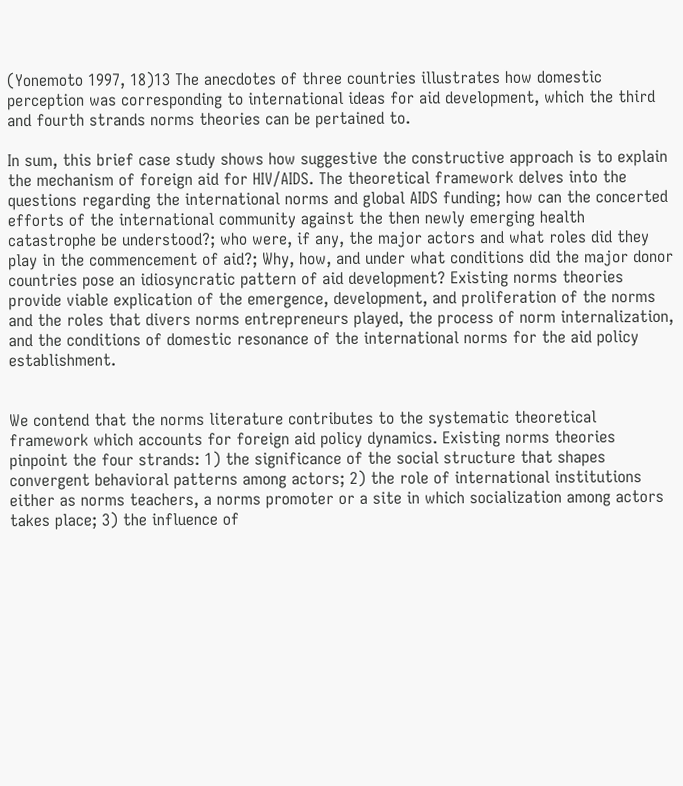(Yonemoto 1997, 18)13 The anecdotes of three countries illustrates how domestic perception was corresponding to international ideas for aid development, which the third and fourth strands norms theories can be pertained to.

In sum, this brief case study shows how suggestive the constructive approach is to explain the mechanism of foreign aid for HIV/AIDS. The theoretical framework delves into the questions regarding the international norms and global AIDS funding; how can the concerted efforts of the international community against the then newly emerging health catastrophe be understood?; who were, if any, the major actors and what roles did they play in the commencement of aid?; Why, how, and under what conditions did the major donor countries pose an idiosyncratic pattern of aid development? Existing norms theories provide viable explication of the emergence, development, and proliferation of the norms and the roles that divers norms entrepreneurs played, the process of norm internalization, and the conditions of domestic resonance of the international norms for the aid policy establishment.


We contend that the norms literature contributes to the systematic theoretical framework which accounts for foreign aid policy dynamics. Existing norms theories pinpoint the four strands: 1) the significance of the social structure that shapes convergent behavioral patterns among actors; 2) the role of international institutions either as norms teachers, a norms promoter or a site in which socialization among actors takes place; 3) the influence of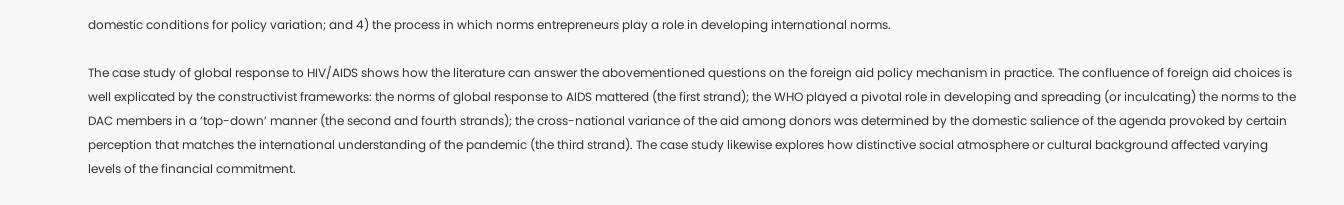domestic conditions for policy variation; and 4) the process in which norms entrepreneurs play a role in developing international norms.

The case study of global response to HIV/AIDS shows how the literature can answer the abovementioned questions on the foreign aid policy mechanism in practice. The confluence of foreign aid choices is well explicated by the constructivist frameworks: the norms of global response to AIDS mattered (the first strand); the WHO played a pivotal role in developing and spreading (or inculcating) the norms to the DAC members in a ‘top-down’ manner (the second and fourth strands); the cross-national variance of the aid among donors was determined by the domestic salience of the agenda provoked by certain perception that matches the international understanding of the pandemic (the third strand). The case study likewise explores how distinctive social atmosphere or cultural background affected varying levels of the financial commitment.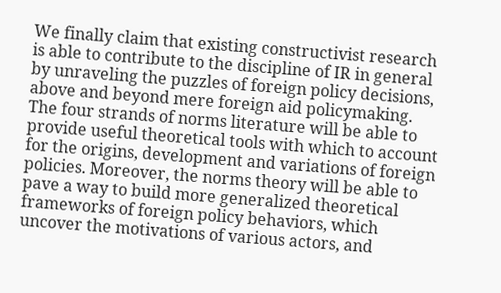We finally claim that existing constructivist research is able to contribute to the discipline of IR in general by unraveling the puzzles of foreign policy decisions, above and beyond mere foreign aid policymaking. The four strands of norms literature will be able to provide useful theoretical tools with which to account for the origins, development and variations of foreign policies. Moreover, the norms theory will be able to pave a way to build more generalized theoretical frameworks of foreign policy behaviors, which uncover the motivations of various actors, and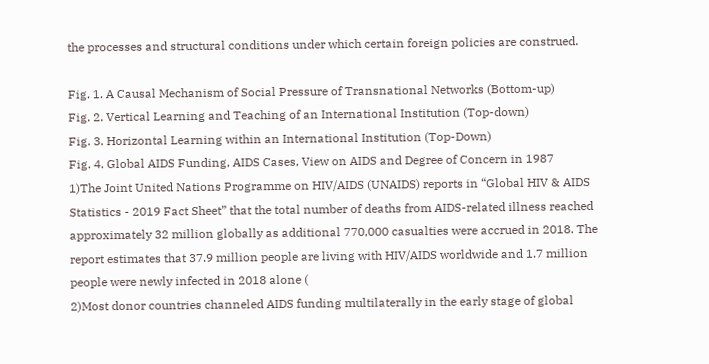the processes and structural conditions under which certain foreign policies are construed.

Fig. 1. A Causal Mechanism of Social Pressure of Transnational Networks (Bottom-up)
Fig. 2. Vertical Learning and Teaching of an International Institution (Top-down)
Fig. 3. Horizontal Learning within an International Institution (Top-Down)
Fig. 4. Global AIDS Funding, AIDS Cases, View on AIDS and Degree of Concern in 1987
1)The Joint United Nations Programme on HIV/AIDS (UNAIDS) reports in “Global HIV & AIDS Statistics - 2019 Fact Sheet” that the total number of deaths from AIDS-related illness reached approximately 32 million globally as additional 770,000 casualties were accrued in 2018. The report estimates that 37.9 million people are living with HIV/AIDS worldwide and 1.7 million people were newly infected in 2018 alone (
2)Most donor countries channeled AIDS funding multilaterally in the early stage of global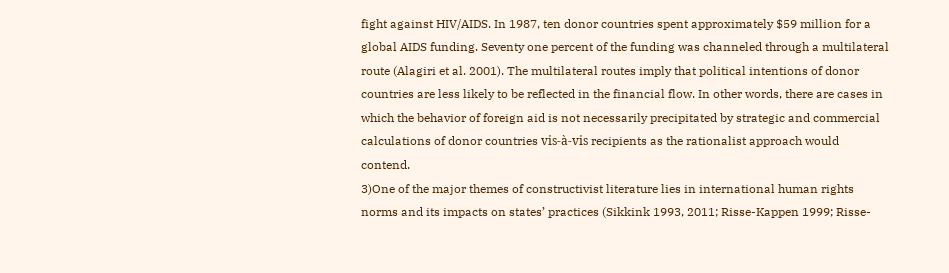fight against HIV/AIDS. In 1987, ten donor countries spent approximately $59 million for a global AIDS funding. Seventy one percent of the funding was channeled through a multilateral route (Alagiri et al. 2001). The multilateral routes imply that political intentions of donor countries are less likely to be reflected in the financial flow. In other words, there are cases in which the behavior of foreign aid is not necessarily precipitated by strategic and commercial calculations of donor countries vis-à-vis recipients as the rationalist approach would contend.
3)One of the major themes of constructivist literature lies in international human rights norms and its impacts on states’ practices (Sikkink 1993, 2011; Risse-Kappen 1999; Risse-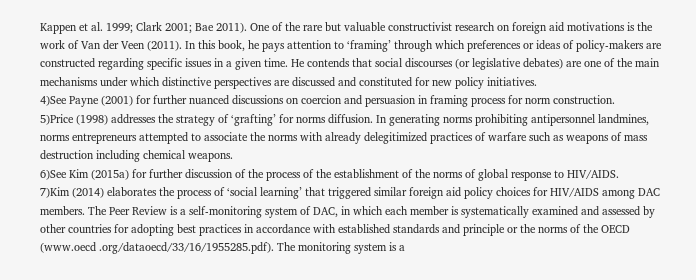Kappen et al. 1999; Clark 2001; Bae 2011). One of the rare but valuable constructivist research on foreign aid motivations is the work of Van der Veen (2011). In this book, he pays attention to ‘framing’ through which preferences or ideas of policy-makers are constructed regarding specific issues in a given time. He contends that social discourses (or legislative debates) are one of the main mechanisms under which distinctive perspectives are discussed and constituted for new policy initiatives.
4)See Payne (2001) for further nuanced discussions on coercion and persuasion in framing process for norm construction.
5)Price (1998) addresses the strategy of ‘grafting’ for norms diffusion. In generating norms prohibiting antipersonnel landmines, norms entrepreneurs attempted to associate the norms with already delegitimized practices of warfare such as weapons of mass destruction including chemical weapons.
6)See Kim (2015a) for further discussion of the process of the establishment of the norms of global response to HIV/AIDS.
7)Kim (2014) elaborates the process of ‘social learning’ that triggered similar foreign aid policy choices for HIV/AIDS among DAC members. The Peer Review is a self-monitoring system of DAC, in which each member is systematically examined and assessed by other countries for adopting best practices in accordance with established standards and principle or the norms of the OECD (www.oecd .org/dataoecd/33/16/1955285.pdf). The monitoring system is a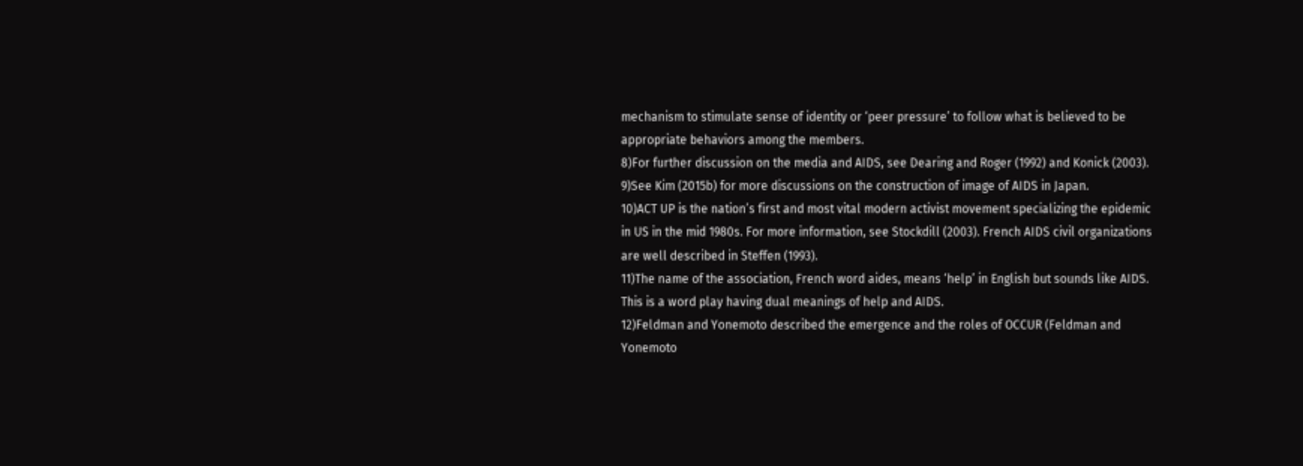mechanism to stimulate sense of identity or ‘peer pressure’ to follow what is believed to be appropriate behaviors among the members.
8)For further discussion on the media and AIDS, see Dearing and Roger (1992) and Konick (2003).
9)See Kim (2015b) for more discussions on the construction of image of AIDS in Japan.
10)ACT UP is the nation’s first and most vital modern activist movement specializing the epidemic in US in the mid 1980s. For more information, see Stockdill (2003). French AIDS civil organizations are well described in Steffen (1993).
11)The name of the association, French word aides, means ‘help’ in English but sounds like AIDS. This is a word play having dual meanings of help and AIDS.
12)Feldman and Yonemoto described the emergence and the roles of OCCUR (Feldman and Yonemoto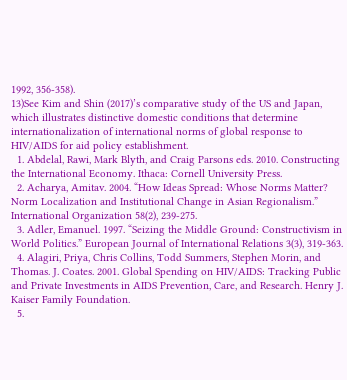1992, 356-358).
13)See Kim and Shin (2017)’s comparative study of the US and Japan, which illustrates distinctive domestic conditions that determine internationalization of international norms of global response to HIV/AIDS for aid policy establishment.
  1. Abdelal, Rawi, Mark Blyth, and Craig Parsons eds. 2010. Constructing the International Economy. Ithaca: Cornell University Press.
  2. Acharya, Amitav. 2004. “How Ideas Spread: Whose Norms Matter? Norm Localization and Institutional Change in Asian Regionalism.” International Organization 58(2), 239-275.
  3. Adler, Emanuel. 1997. “Seizing the Middle Ground: Constructivism in World Politics.” European Journal of International Relations 3(3), 319-363.
  4. Alagiri, Priya, Chris Collins, Todd Summers, Stephen Morin, and Thomas. J. Coates. 2001. Global Spending on HIV/AIDS: Tracking Public and Private Investments in AIDS Prevention, Care, and Research. Henry J. Kaiser Family Foundation.
  5.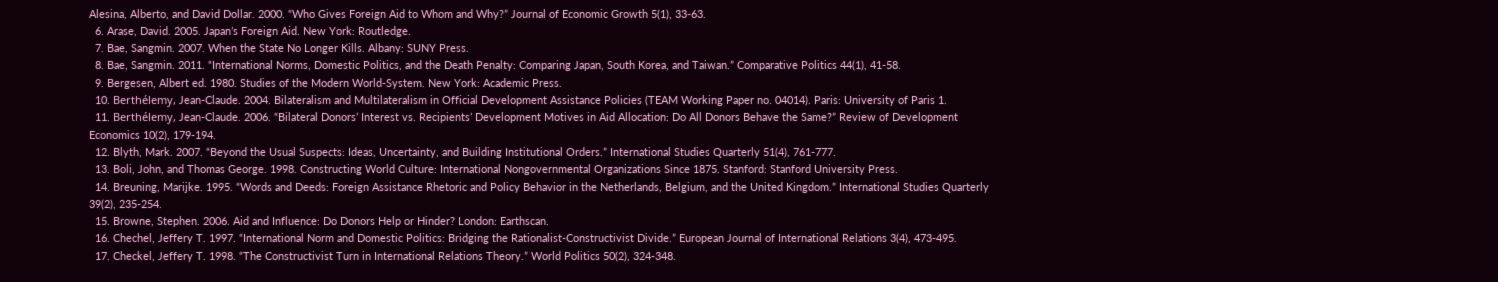Alesina, Alberto, and David Dollar. 2000. “Who Gives Foreign Aid to Whom and Why?” Journal of Economic Growth 5(1), 33-63.
  6. Arase, David. 2005. Japan’s Foreign Aid. New York: Routledge.
  7. Bae, Sangmin. 2007. When the State No Longer Kills. Albany: SUNY Press.
  8. Bae, Sangmin. 2011. “International Norms, Domestic Politics, and the Death Penalty: Comparing Japan, South Korea, and Taiwan.” Comparative Politics 44(1), 41-58.
  9. Bergesen, Albert ed. 1980. Studies of the Modern World-System. New York: Academic Press.
  10. Berthélemy, Jean-Claude. 2004. Bilateralism and Multilateralism in Official Development Assistance Policies (TEAM Working Paper no. 04014). Paris: University of Paris 1.
  11. Berthélemy, Jean-Claude. 2006. “Bilateral Donors’ Interest vs. Recipients’ Development Motives in Aid Allocation: Do All Donors Behave the Same?” Review of Development Economics 10(2), 179-194.
  12. Blyth, Mark. 2007. “Beyond the Usual Suspects: Ideas, Uncertainty, and Building Institutional Orders.” International Studies Quarterly 51(4), 761-777.
  13. Boli, John, and Thomas George. 1998. Constructing World Culture: International Nongovernmental Organizations Since 1875. Stanford: Stanford University Press.
  14. Breuning, Marijke. 1995. “Words and Deeds: Foreign Assistance Rhetoric and Policy Behavior in the Netherlands, Belgium, and the United Kingdom.” International Studies Quarterly 39(2), 235-254.
  15. Browne, Stephen. 2006. Aid and Influence: Do Donors Help or Hinder? London: Earthscan.
  16. Chechel, Jeffery T. 1997. “International Norm and Domestic Politics: Bridging the Rationalist-Constructivist Divide.” European Journal of International Relations 3(4), 473-495.
  17. Checkel, Jeffery T. 1998. “The Constructivist Turn in International Relations Theory.” World Politics 50(2), 324-348.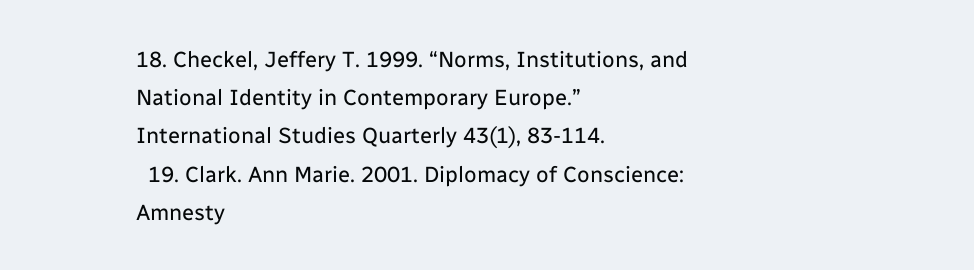18. Checkel, Jeffery T. 1999. “Norms, Institutions, and National Identity in Contemporary Europe.” International Studies Quarterly 43(1), 83-114.
  19. Clark. Ann Marie. 2001. Diplomacy of Conscience: Amnesty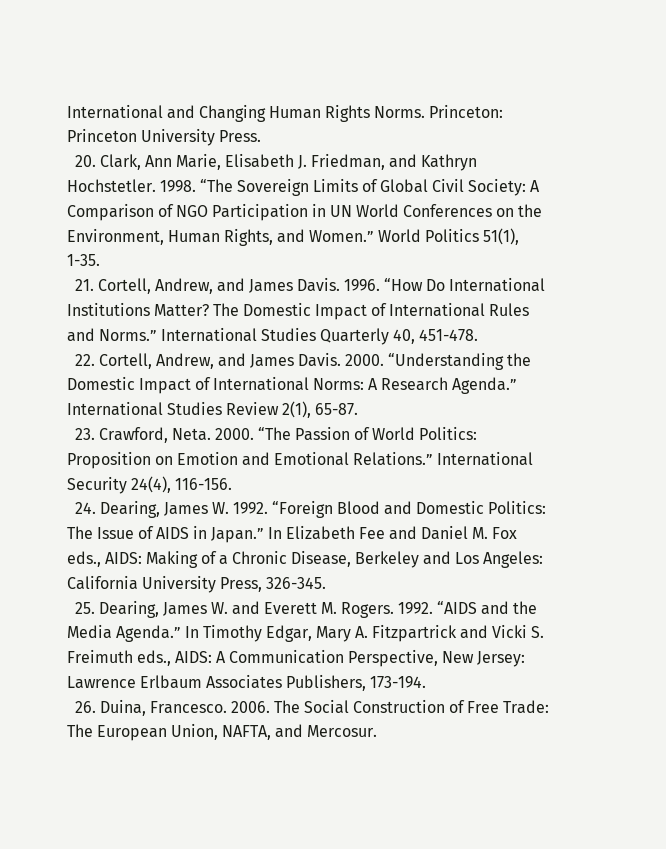International and Changing Human Rights Norms. Princeton: Princeton University Press.
  20. Clark, Ann Marie, Elisabeth J. Friedman, and Kathryn Hochstetler. 1998. “The Sovereign Limits of Global Civil Society: A Comparison of NGO Participation in UN World Conferences on the Environment, Human Rights, and Women.” World Politics 51(1), 1-35.
  21. Cortell, Andrew, and James Davis. 1996. “How Do International Institutions Matter? The Domestic Impact of International Rules and Norms.” International Studies Quarterly 40, 451-478.
  22. Cortell, Andrew, and James Davis. 2000. “Understanding the Domestic Impact of International Norms: A Research Agenda.” International Studies Review 2(1), 65-87.
  23. Crawford, Neta. 2000. “The Passion of World Politics: Proposition on Emotion and Emotional Relations.” International Security 24(4), 116-156.
  24. Dearing, James W. 1992. “Foreign Blood and Domestic Politics: The Issue of AIDS in Japan.” In Elizabeth Fee and Daniel M. Fox eds., AIDS: Making of a Chronic Disease, Berkeley and Los Angeles: California University Press, 326-345.
  25. Dearing, James W. and Everett M. Rogers. 1992. “AIDS and the Media Agenda.” In Timothy Edgar, Mary A. Fitzpartrick and Vicki S. Freimuth eds., AIDS: A Communication Perspective, New Jersey: Lawrence Erlbaum Associates Publishers, 173-194.
  26. Duina, Francesco. 2006. The Social Construction of Free Trade: The European Union, NAFTA, and Mercosur.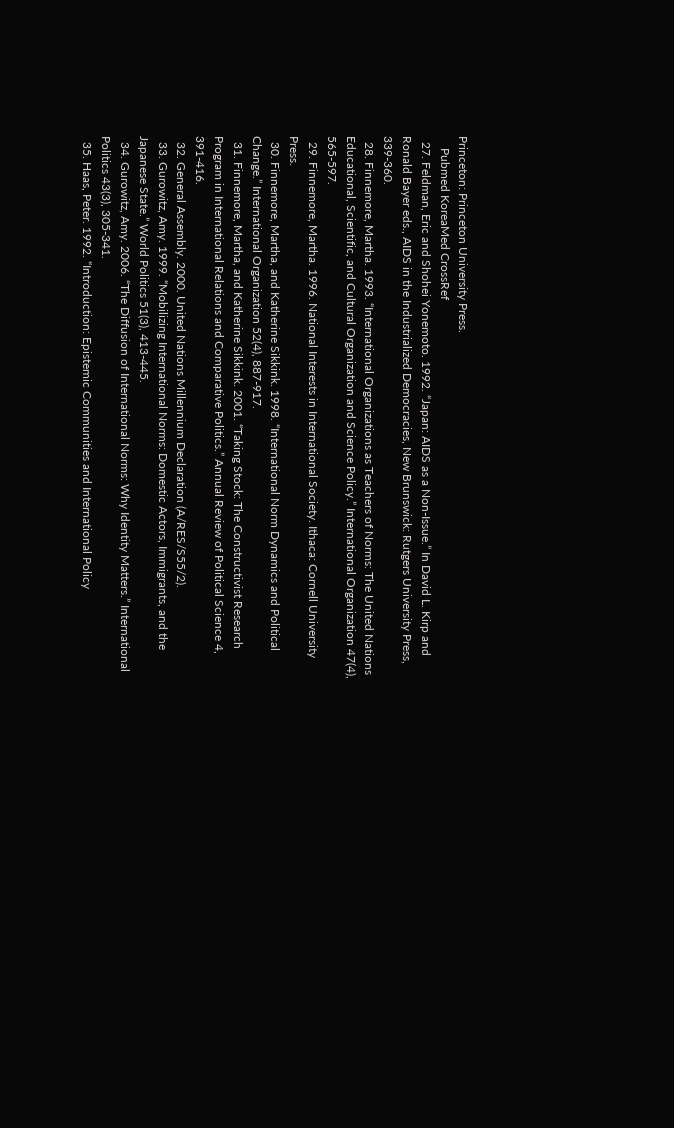Princeton: Princeton University Press.
    Pubmed KoreaMed CrossRef
  27. Feldman, Eric and Shohei Yonemoto. 1992. “Japan: AIDS as a Non-Issue.” In David L. Kirp and Ronald Bayer eds., AIDS in the Industrialized Democracies, New Brunswick: Rutgers University Press, 339-360.
  28. Finnemore, Martha. 1993. “International Organizations as Teachers of Norms: The United Nations Educational, Scientific, and Cultural Organization and Science Policy.” International Organization 47(4), 565-597.
  29. Finnemore, Martha. 1996. National Interests in International Society. Ithaca: Cornell University Press.
  30. Finnemore, Martha, and Katherine Sikkink. 1998. “International Norm Dynamics and Political Change.” International Organization 52(4), 887-917.
  31. Finnemore, Martha, and Katherine Sikkink. 2001. “Taking Stock: The Constructivist Research Program in International Relations and Comparative Politics.” Annual Review of Political Science 4, 391-416.
  32. General Assembly. 2000. United Nations Millennium Declaration (A/RES/S55/2).
  33. Gurowitz, Amy. 1999. “Mobilizing International Norms: Domestic Actors, Immigrants, and the Japanese State.” World Politics 51(3), 413-445.
  34. Gurowitz, Amy. 2006. “The Diffusion of International Norms: Why Identity Matters.” International Politics 43(3), 305-341.
  35. Haas, Peter. 1992. “Introduction: Epistemic Communities and International Policy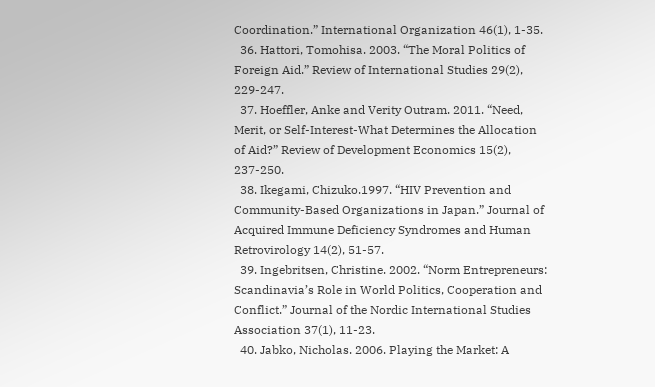Coordination.” International Organization 46(1), 1-35.
  36. Hattori, Tomohisa. 2003. “The Moral Politics of Foreign Aid.” Review of International Studies 29(2), 229-247.
  37. Hoeffler, Anke and Verity Outram. 2011. “Need, Merit, or Self-Interest-What Determines the Allocation of Aid?” Review of Development Economics 15(2), 237-250.
  38. Ikegami, Chizuko.1997. “HIV Prevention and Community-Based Organizations in Japan.” Journal of Acquired Immune Deficiency Syndromes and Human Retrovirology 14(2), 51-57.
  39. Ingebritsen, Christine. 2002. “Norm Entrepreneurs: Scandinavia’s Role in World Politics, Cooperation and Conflict.” Journal of the Nordic International Studies Association 37(1), 11-23.
  40. Jabko, Nicholas. 2006. Playing the Market: A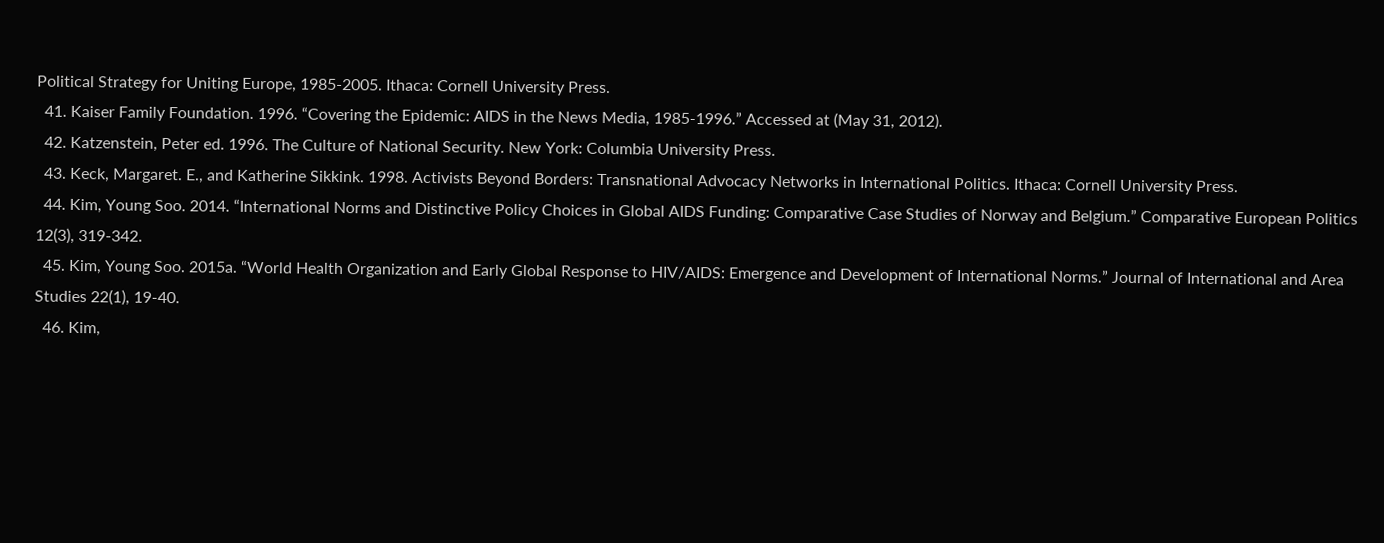Political Strategy for Uniting Europe, 1985-2005. Ithaca: Cornell University Press.
  41. Kaiser Family Foundation. 1996. “Covering the Epidemic: AIDS in the News Media, 1985-1996.” Accessed at (May 31, 2012).
  42. Katzenstein, Peter ed. 1996. The Culture of National Security. New York: Columbia University Press.
  43. Keck, Margaret. E., and Katherine Sikkink. 1998. Activists Beyond Borders: Transnational Advocacy Networks in International Politics. Ithaca: Cornell University Press.
  44. Kim, Young Soo. 2014. “International Norms and Distinctive Policy Choices in Global AIDS Funding: Comparative Case Studies of Norway and Belgium.” Comparative European Politics 12(3), 319-342.
  45. Kim, Young Soo. 2015a. “World Health Organization and Early Global Response to HIV/AIDS: Emergence and Development of International Norms.” Journal of International and Area Studies 22(1), 19-40.
  46. Kim,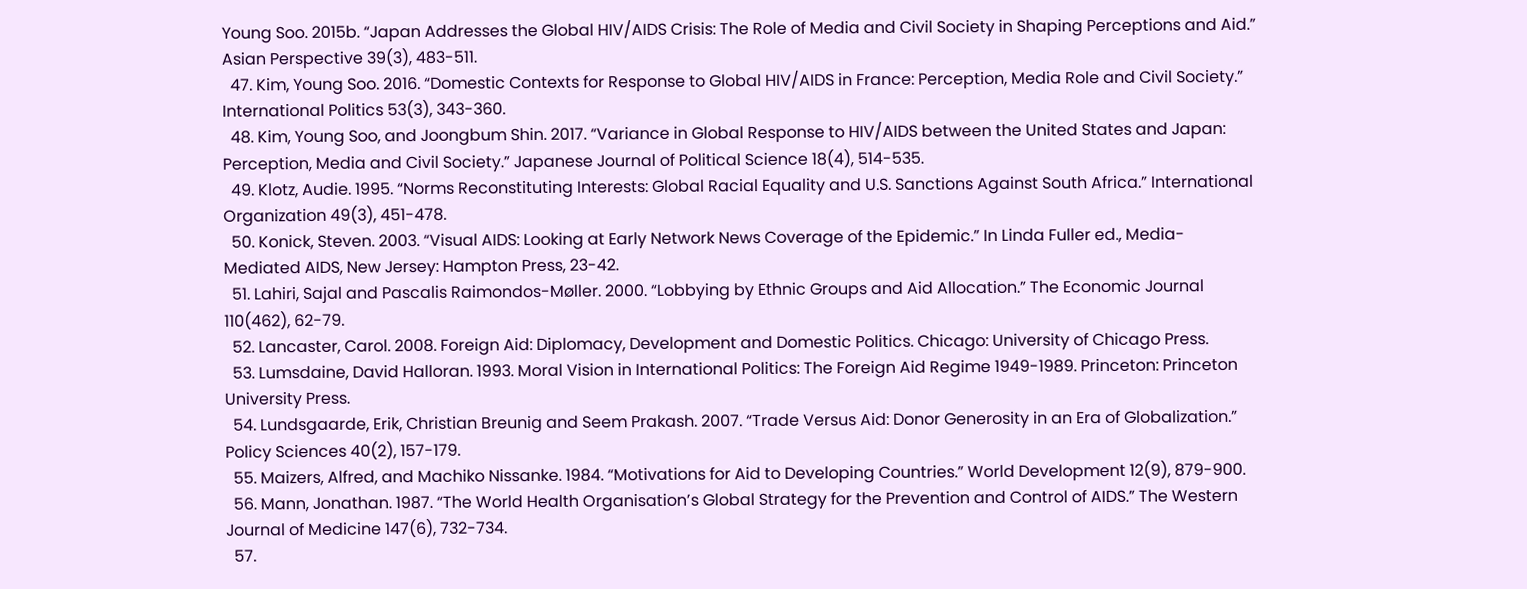Young Soo. 2015b. “Japan Addresses the Global HIV/AIDS Crisis: The Role of Media and Civil Society in Shaping Perceptions and Aid.” Asian Perspective 39(3), 483-511.
  47. Kim, Young Soo. 2016. “Domestic Contexts for Response to Global HIV/AIDS in France: Perception, Media Role and Civil Society.” International Politics 53(3), 343-360.
  48. Kim, Young Soo, and Joongbum Shin. 2017. “Variance in Global Response to HIV/AIDS between the United States and Japan: Perception, Media and Civil Society.” Japanese Journal of Political Science 18(4), 514-535.
  49. Klotz, Audie. 1995. “Norms Reconstituting Interests: Global Racial Equality and U.S. Sanctions Against South Africa.” International Organization 49(3), 451-478.
  50. Konick, Steven. 2003. “Visual AIDS: Looking at Early Network News Coverage of the Epidemic.” In Linda Fuller ed., Media-Mediated AIDS, New Jersey: Hampton Press, 23-42.
  51. Lahiri, Sajal and Pascalis Raimondos-Møller. 2000. “Lobbying by Ethnic Groups and Aid Allocation.” The Economic Journal 110(462), 62-79.
  52. Lancaster, Carol. 2008. Foreign Aid: Diplomacy, Development and Domestic Politics. Chicago: University of Chicago Press.
  53. Lumsdaine, David Halloran. 1993. Moral Vision in International Politics: The Foreign Aid Regime 1949-1989. Princeton: Princeton University Press.
  54. Lundsgaarde, Erik, Christian Breunig and Seem Prakash. 2007. “Trade Versus Aid: Donor Generosity in an Era of Globalization.” Policy Sciences 40(2), 157-179.
  55. Maizers, Alfred, and Machiko Nissanke. 1984. “Motivations for Aid to Developing Countries.” World Development 12(9), 879-900.
  56. Mann, Jonathan. 1987. “The World Health Organisation’s Global Strategy for the Prevention and Control of AIDS.” The Western Journal of Medicine 147(6), 732-734.
  57.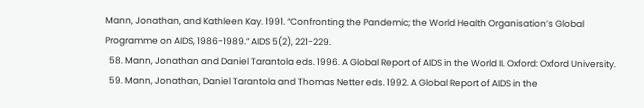Mann, Jonathan, and Kathleen Kay. 1991. “Confronting the Pandemic; the World Health Organisation’s Global Programme on AIDS, 1986-1989.” AIDS 5(2), 221-229.
  58. Mann, Jonathan and Daniel Tarantola eds. 1996. A Global Report of AIDS in the World II. Oxford: Oxford University.
  59. Mann, Jonathan, Daniel Tarantola and Thomas Netter eds. 1992. A Global Report of AIDS in the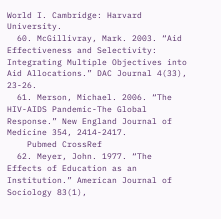World I. Cambridge: Harvard University.
  60. McGillivray, Mark. 2003. “Aid Effectiveness and Selectivity: Integrating Multiple Objectives into Aid Allocations.” DAC Journal 4(33), 23-26.
  61. Merson, Michael. 2006. “The HIV-AIDS Pandemic-The Global Response.” New England Journal of Medicine 354, 2414-2417.
    Pubmed CrossRef
  62. Meyer, John. 1977. “The Effects of Education as an Institution.” American Journal of Sociology 83(1),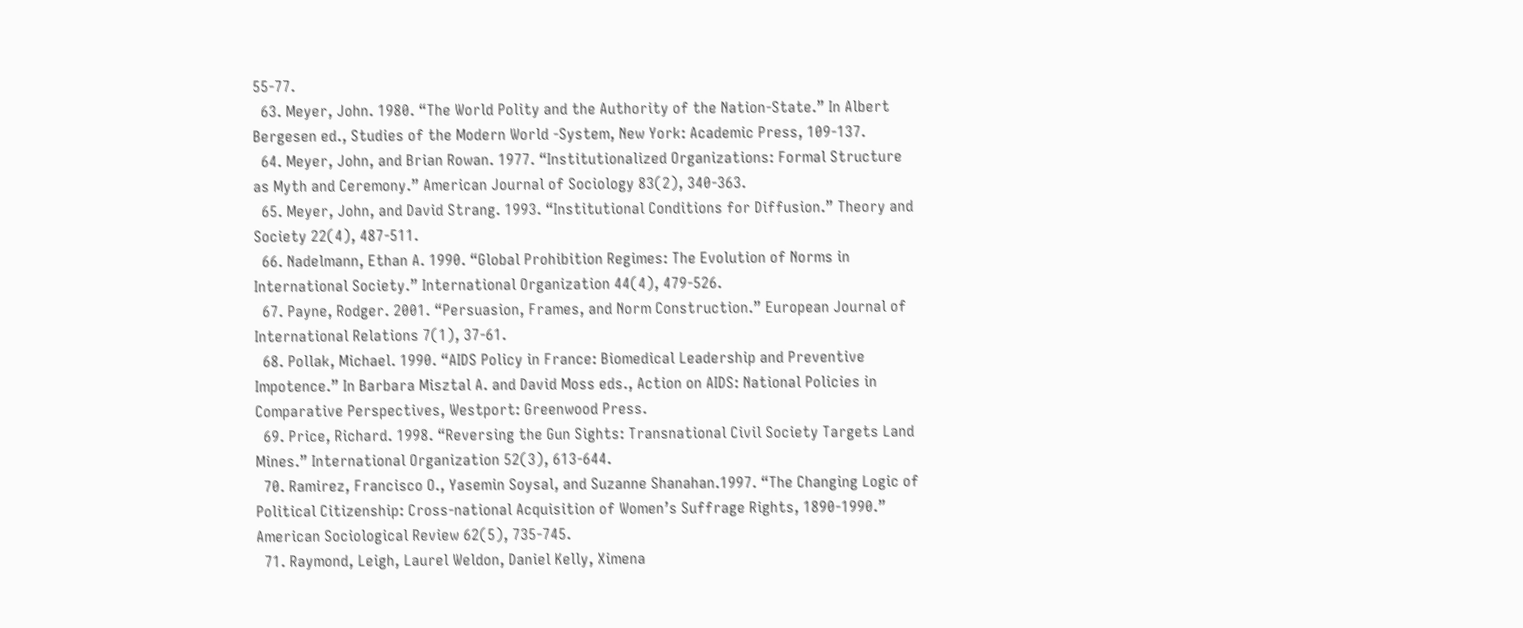55-77.
  63. Meyer, John. 1980. “The World Polity and the Authority of the Nation-State.” In Albert Bergesen ed., Studies of the Modern World -System, New York: Academic Press, 109-137.
  64. Meyer, John, and Brian Rowan. 1977. “Institutionalized Organizations: Formal Structure as Myth and Ceremony.” American Journal of Sociology 83(2), 340-363.
  65. Meyer, John, and David Strang. 1993. “Institutional Conditions for Diffusion.” Theory and Society 22(4), 487-511.
  66. Nadelmann, Ethan A. 1990. “Global Prohibition Regimes: The Evolution of Norms in International Society.” International Organization 44(4), 479-526.
  67. Payne, Rodger. 2001. “Persuasion, Frames, and Norm Construction.” European Journal of International Relations 7(1), 37-61.
  68. Pollak, Michael. 1990. “AIDS Policy in France: Biomedical Leadership and Preventive Impotence.” In Barbara Misztal A. and David Moss eds., Action on AIDS: National Policies in Comparative Perspectives, Westport: Greenwood Press.
  69. Price, Richard. 1998. “Reversing the Gun Sights: Transnational Civil Society Targets Land Mines.” International Organization 52(3), 613-644.
  70. Ramirez, Francisco O., Yasemin Soysal, and Suzanne Shanahan.1997. “The Changing Logic of Political Citizenship: Cross-national Acquisition of Women’s Suffrage Rights, 1890-1990.” American Sociological Review 62(5), 735-745.
  71. Raymond, Leigh, Laurel Weldon, Daniel Kelly, Ximena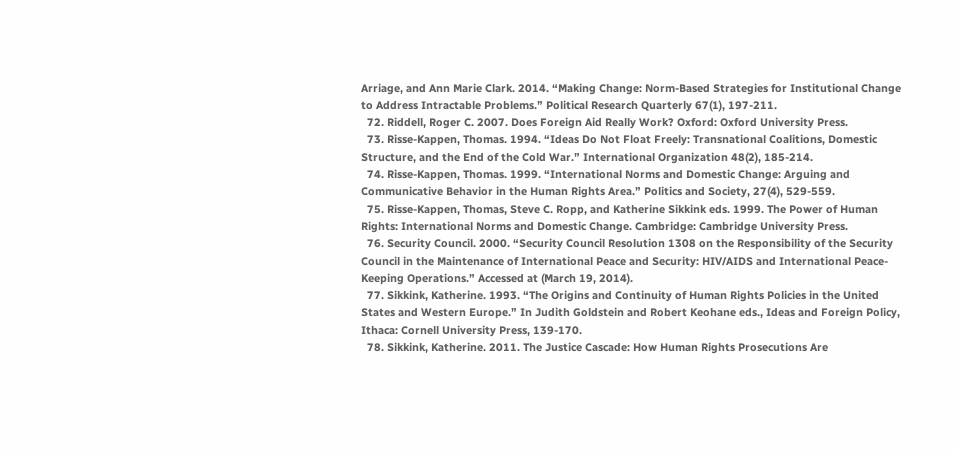Arriage, and Ann Marie Clark. 2014. “Making Change: Norm-Based Strategies for Institutional Change to Address Intractable Problems.” Political Research Quarterly 67(1), 197-211.
  72. Riddell, Roger C. 2007. Does Foreign Aid Really Work? Oxford: Oxford University Press.
  73. Risse-Kappen, Thomas. 1994. “Ideas Do Not Float Freely: Transnational Coalitions, Domestic Structure, and the End of the Cold War.” International Organization 48(2), 185-214.
  74. Risse-Kappen, Thomas. 1999. “International Norms and Domestic Change: Arguing and Communicative Behavior in the Human Rights Area.” Politics and Society, 27(4), 529-559.
  75. Risse-Kappen, Thomas, Steve C. Ropp, and Katherine Sikkink eds. 1999. The Power of Human Rights: International Norms and Domestic Change. Cambridge: Cambridge University Press.
  76. Security Council. 2000. “Security Council Resolution 1308 on the Responsibility of the Security Council in the Maintenance of International Peace and Security: HIV/AIDS and International Peace-Keeping Operations.” Accessed at (March 19, 2014).
  77. Sikkink, Katherine. 1993. “The Origins and Continuity of Human Rights Policies in the United States and Western Europe.” In Judith Goldstein and Robert Keohane eds., Ideas and Foreign Policy, Ithaca: Cornell University Press, 139-170.
  78. Sikkink, Katherine. 2011. The Justice Cascade: How Human Rights Prosecutions Are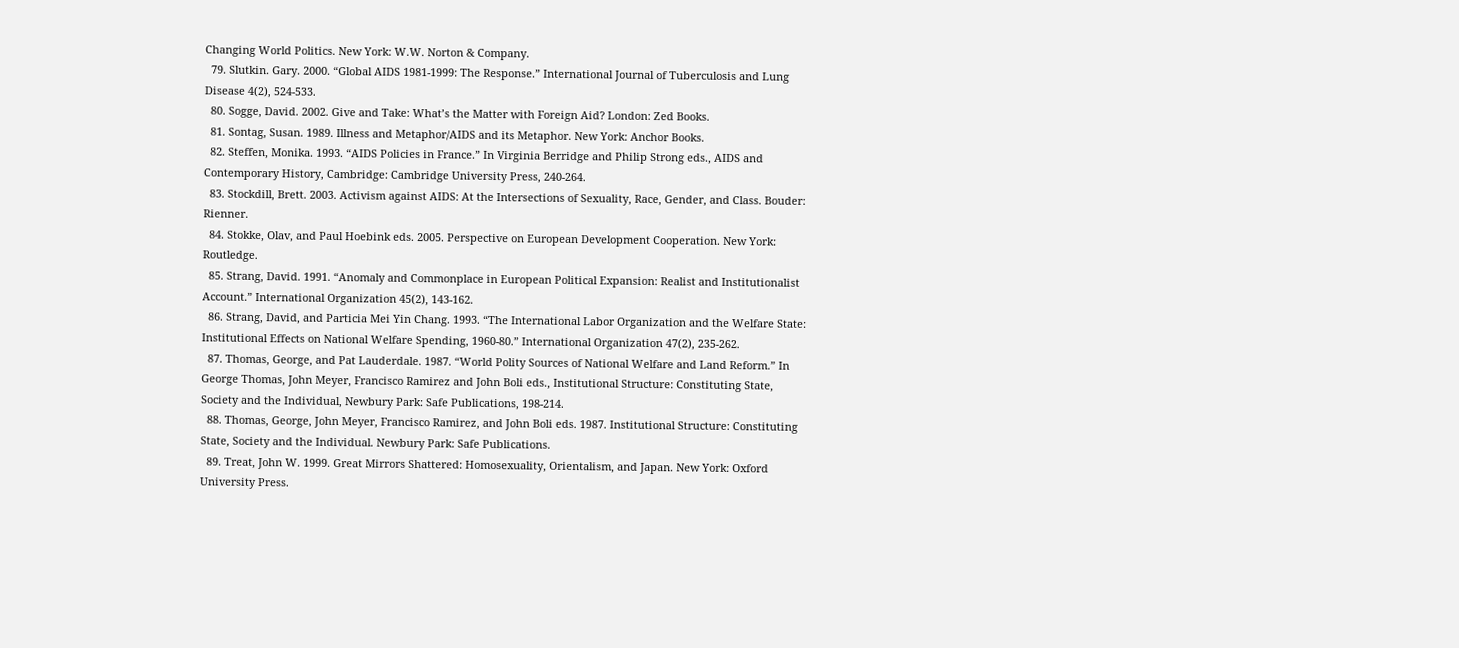Changing World Politics. New York: W.W. Norton & Company.
  79. Slutkin. Gary. 2000. “Global AIDS 1981-1999: The Response.” International Journal of Tuberculosis and Lung Disease 4(2), 524-533.
  80. Sogge, David. 2002. Give and Take: What’s the Matter with Foreign Aid? London: Zed Books.
  81. Sontag, Susan. 1989. Illness and Metaphor/AIDS and its Metaphor. New York: Anchor Books.
  82. Steffen, Monika. 1993. “AIDS Policies in France.” In Virginia Berridge and Philip Strong eds., AIDS and Contemporary History, Cambridge: Cambridge University Press, 240-264.
  83. Stockdill, Brett. 2003. Activism against AIDS: At the Intersections of Sexuality, Race, Gender, and Class. Bouder: Rienner.
  84. Stokke, Olav, and Paul Hoebink eds. 2005. Perspective on European Development Cooperation. New York: Routledge.
  85. Strang, David. 1991. “Anomaly and Commonplace in European Political Expansion: Realist and Institutionalist Account.” International Organization 45(2), 143-162.
  86. Strang, David, and Particia Mei Yin Chang. 1993. “The International Labor Organization and the Welfare State: Institutional Effects on National Welfare Spending, 1960-80.” International Organization 47(2), 235-262.
  87. Thomas, George, and Pat Lauderdale. 1987. “World Polity Sources of National Welfare and Land Reform.” In George Thomas, John Meyer, Francisco Ramirez and John Boli eds., Institutional Structure: Constituting State, Society and the Individual, Newbury Park: Safe Publications, 198-214.
  88. Thomas, George, John Meyer, Francisco Ramirez, and John Boli eds. 1987. Institutional Structure: Constituting State, Society and the Individual. Newbury Park: Safe Publications.
  89. Treat, John W. 1999. Great Mirrors Shattered: Homosexuality, Orientalism, and Japan. New York: Oxford University Press.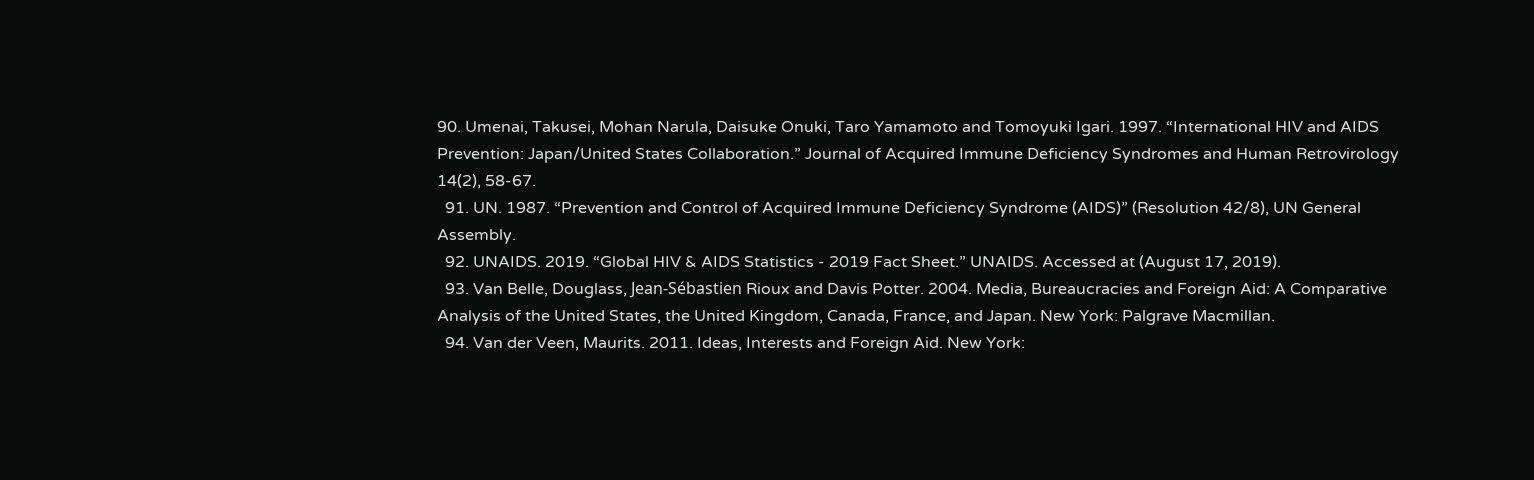90. Umenai, Takusei, Mohan Narula, Daisuke Onuki, Taro Yamamoto and Tomoyuki Igari. 1997. “International HIV and AIDS Prevention: Japan/United States Collaboration.” Journal of Acquired Immune Deficiency Syndromes and Human Retrovirology 14(2), 58-67.
  91. UN. 1987. “Prevention and Control of Acquired Immune Deficiency Syndrome (AIDS)” (Resolution 42/8), UN General Assembly.
  92. UNAIDS. 2019. “Global HIV & AIDS Statistics - 2019 Fact Sheet.” UNAIDS. Accessed at (August 17, 2019).
  93. Van Belle, Douglass, Jean-Sébastien Rioux and Davis Potter. 2004. Media, Bureaucracies and Foreign Aid: A Comparative Analysis of the United States, the United Kingdom, Canada, France, and Japan. New York: Palgrave Macmillan.
  94. Van der Veen, Maurits. 2011. Ideas, Interests and Foreign Aid. New York: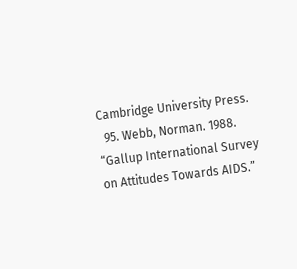Cambridge University Press.
  95. Webb, Norman. 1988. “Gallup International Survey on Attitudes Towards AIDS.”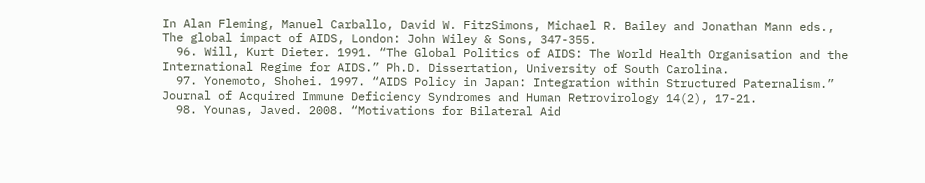In Alan Fleming, Manuel Carballo, David W. FitzSimons, Michael R. Bailey and Jonathan Mann eds., The global impact of AIDS, London: John Wiley & Sons, 347-355.
  96. Will, Kurt Dieter. 1991. “The Global Politics of AIDS: The World Health Organisation and the International Regime for AIDS.” Ph.D. Dissertation, University of South Carolina.
  97. Yonemoto, Shohei. 1997. “AIDS Policy in Japan: Integration within Structured Paternalism.” Journal of Acquired Immune Deficiency Syndromes and Human Retrovirology 14(2), 17-21.
  98. Younas, Javed. 2008. “Motivations for Bilateral Aid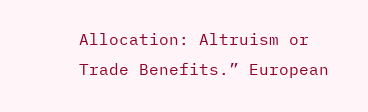Allocation: Altruism or Trade Benefits.” European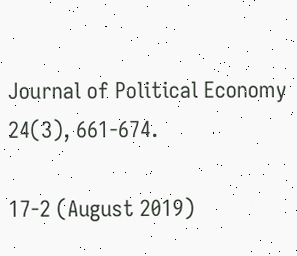Journal of Political Economy 24(3), 661-674.

17-2 (August 2019)